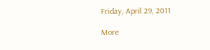Friday, April 29, 2011

More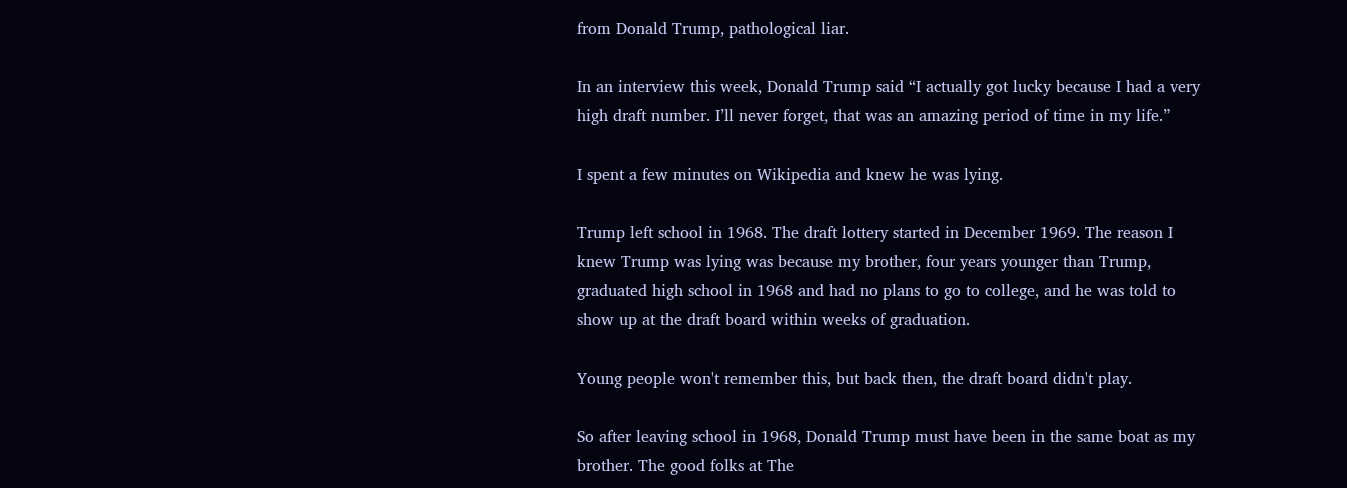from Donald Trump, pathological liar.

In an interview this week, Donald Trump said “I actually got lucky because I had a very high draft number. I’ll never forget, that was an amazing period of time in my life.”

I spent a few minutes on Wikipedia and knew he was lying.

Trump left school in 1968. The draft lottery started in December 1969. The reason I knew Trump was lying was because my brother, four years younger than Trump, graduated high school in 1968 and had no plans to go to college, and he was told to show up at the draft board within weeks of graduation.

Young people won't remember this, but back then, the draft board didn't play.

So after leaving school in 1968, Donald Trump must have been in the same boat as my brother. The good folks at The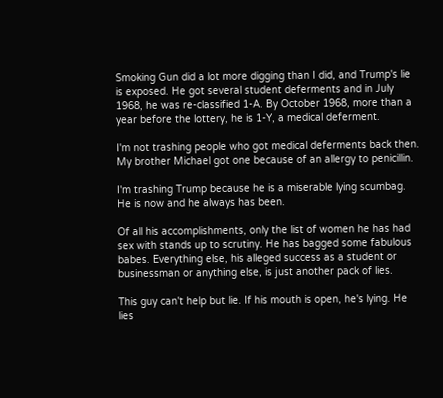Smoking Gun did a lot more digging than I did, and Trump's lie is exposed. He got several student deferments and in July 1968, he was re-classified 1-A. By October 1968, more than a year before the lottery, he is 1-Y, a medical deferment.

I'm not trashing people who got medical deferments back then. My brother Michael got one because of an allergy to penicillin.

I'm trashing Trump because he is a miserable lying scumbag. He is now and he always has been.

Of all his accomplishments, only the list of women he has had sex with stands up to scrutiny. He has bagged some fabulous babes. Everything else, his alleged success as a student or businessman or anything else, is just another pack of lies.

This guy can't help but lie. If his mouth is open, he's lying. He lies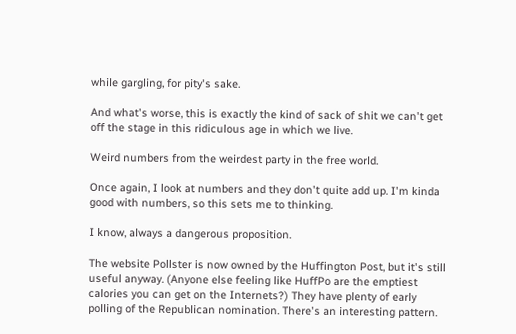while gargling, for pity's sake.

And what's worse, this is exactly the kind of sack of shit we can't get off the stage in this ridiculous age in which we live.

Weird numbers from the weirdest party in the free world.

Once again, I look at numbers and they don't quite add up. I'm kinda good with numbers, so this sets me to thinking.

I know, always a dangerous proposition.

The website Pollster is now owned by the Huffington Post, but it's still useful anyway. (Anyone else feeling like HuffPo are the emptiest calories you can get on the Internets?) They have plenty of early polling of the Republican nomination. There's an interesting pattern.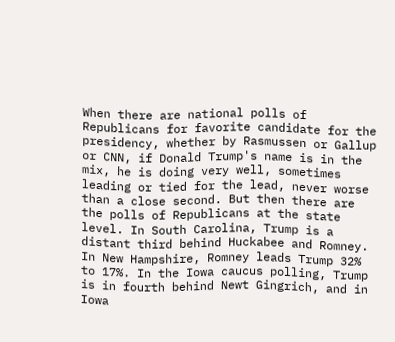When there are national polls of Republicans for favorite candidate for the presidency, whether by Rasmussen or Gallup or CNN, if Donald Trump's name is in the mix, he is doing very well, sometimes leading or tied for the lead, never worse than a close second. But then there are the polls of Republicans at the state level. In South Carolina, Trump is a distant third behind Huckabee and Romney. In New Hampshire, Romney leads Trump 32% to 17%. In the Iowa caucus polling, Trump is in fourth behind Newt Gingrich, and in Iowa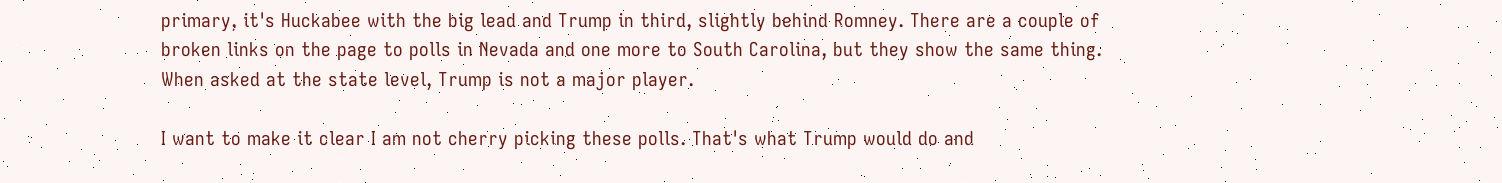primary, it's Huckabee with the big lead and Trump in third, slightly behind Romney. There are a couple of broken links on the page to polls in Nevada and one more to South Carolina, but they show the same thing. When asked at the state level, Trump is not a major player.

I want to make it clear I am not cherry picking these polls. That's what Trump would do and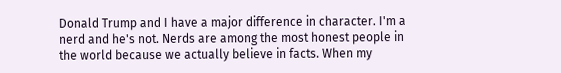Donald Trump and I have a major difference in character. I'm a nerd and he's not. Nerds are among the most honest people in the world because we actually believe in facts. When my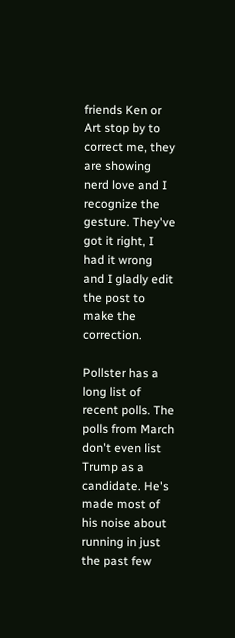friends Ken or Art stop by to correct me, they are showing nerd love and I recognize the gesture. They've got it right, I had it wrong and I gladly edit the post to make the correction.

Pollster has a long list of recent polls. The polls from March don't even list Trump as a candidate. He's made most of his noise about running in just the past few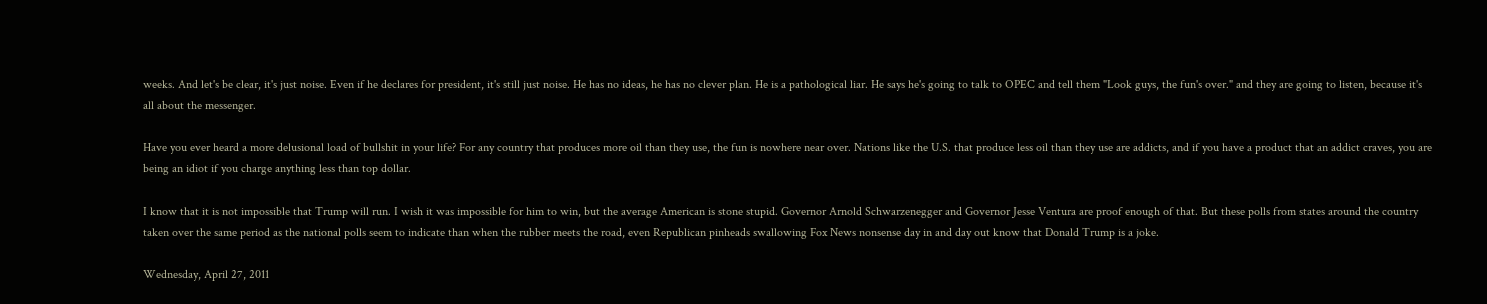weeks. And let's be clear, it's just noise. Even if he declares for president, it's still just noise. He has no ideas, he has no clever plan. He is a pathological liar. He says he's going to talk to OPEC and tell them "Look guys, the fun's over." and they are going to listen, because it's all about the messenger.

Have you ever heard a more delusional load of bullshit in your life? For any country that produces more oil than they use, the fun is nowhere near over. Nations like the U.S. that produce less oil than they use are addicts, and if you have a product that an addict craves, you are being an idiot if you charge anything less than top dollar.

I know that it is not impossible that Trump will run. I wish it was impossible for him to win, but the average American is stone stupid. Governor Arnold Schwarzenegger and Governor Jesse Ventura are proof enough of that. But these polls from states around the country taken over the same period as the national polls seem to indicate than when the rubber meets the road, even Republican pinheads swallowing Fox News nonsense day in and day out know that Donald Trump is a joke.

Wednesday, April 27, 2011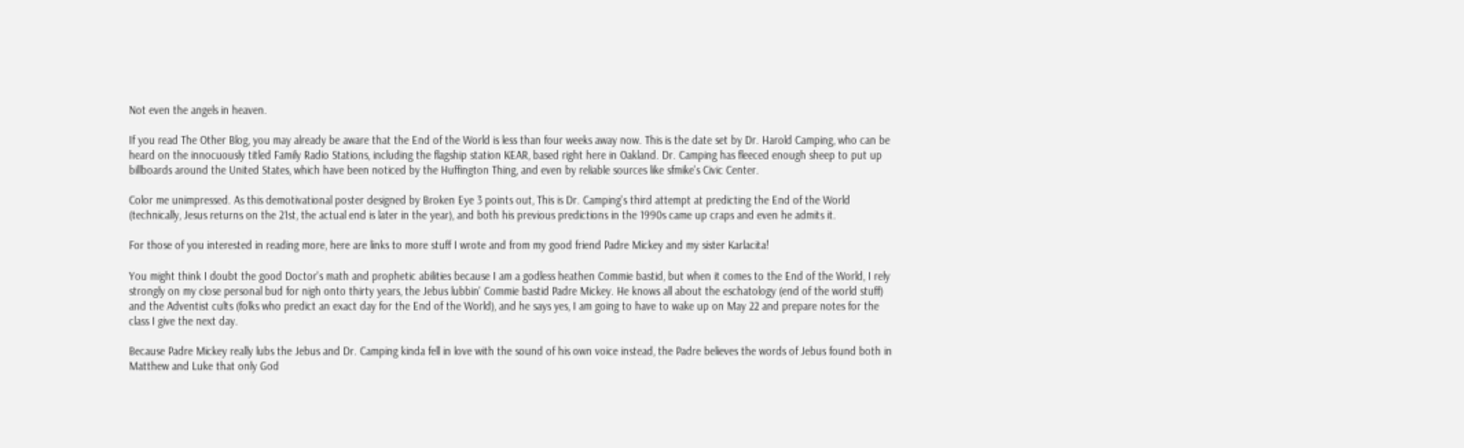Not even the angels in heaven.

If you read The Other Blog, you may already be aware that the End of the World is less than four weeks away now. This is the date set by Dr. Harold Camping, who can be heard on the innocuously titled Family Radio Stations, including the flagship station KEAR, based right here in Oakland. Dr. Camping has fleeced enough sheep to put up billboards around the United States, which have been noticed by the Huffington Thing, and even by reliable sources like sfmike's Civic Center.

Color me unimpressed. As this demotivational poster designed by Broken Eye 3 points out, This is Dr. Camping's third attempt at predicting the End of the World (technically, Jesus returns on the 21st, the actual end is later in the year), and both his previous predictions in the 1990s came up craps and even he admits it.

For those of you interested in reading more, here are links to more stuff I wrote and from my good friend Padre Mickey and my sister Karlacita!

You might think I doubt the good Doctor's math and prophetic abilities because I am a godless heathen Commie bastid, but when it comes to the End of the World, I rely strongly on my close personal bud for nigh onto thirty years, the Jebus lubbin' Commie bastid Padre Mickey. He knows all about the eschatology (end of the world stuff) and the Adventist cults (folks who predict an exact day for the End of the World), and he says yes, I am going to have to wake up on May 22 and prepare notes for the class I give the next day.

Because Padre Mickey really lubs the Jebus and Dr. Camping kinda fell in love with the sound of his own voice instead, the Padre believes the words of Jebus found both in Matthew and Luke that only God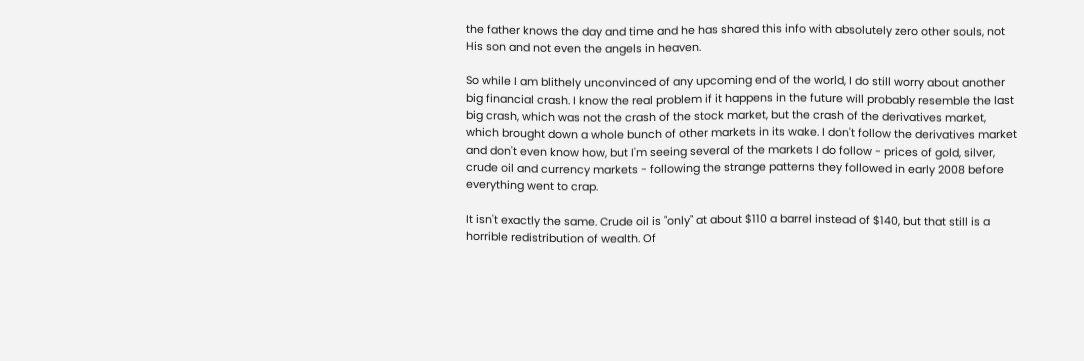the father knows the day and time and he has shared this info with absolutely zero other souls, not His son and not even the angels in heaven.

So while I am blithely unconvinced of any upcoming end of the world, I do still worry about another big financial crash. I know the real problem if it happens in the future will probably resemble the last big crash, which was not the crash of the stock market, but the crash of the derivatives market, which brought down a whole bunch of other markets in its wake. I don't follow the derivatives market and don't even know how, but I'm seeing several of the markets I do follow - prices of gold, silver, crude oil and currency markets - following the strange patterns they followed in early 2008 before everything went to crap.

It isn't exactly the same. Crude oil is "only" at about $110 a barrel instead of $140, but that still is a horrible redistribution of wealth. Of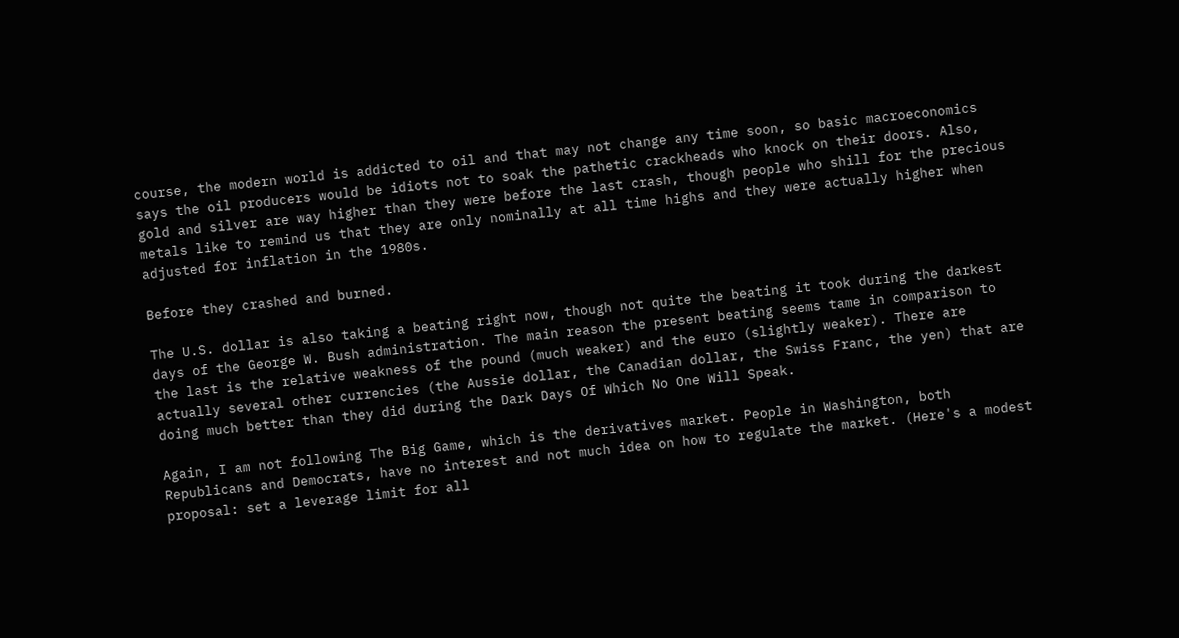course, the modern world is addicted to oil and that may not change any time soon, so basic macroeconomics says the oil producers would be idiots not to soak the pathetic crackheads who knock on their doors. Also, gold and silver are way higher than they were before the last crash, though people who shill for the precious metals like to remind us that they are only nominally at all time highs and they were actually higher when adjusted for inflation in the 1980s.

Before they crashed and burned.

The U.S. dollar is also taking a beating right now, though not quite the beating it took during the darkest days of the George W. Bush administration. The main reason the present beating seems tame in comparison to the last is the relative weakness of the pound (much weaker) and the euro (slightly weaker). There are actually several other currencies (the Aussie dollar, the Canadian dollar, the Swiss Franc, the yen) that are doing much better than they did during the Dark Days Of Which No One Will Speak.

Again, I am not following The Big Game, which is the derivatives market. People in Washington, both Republicans and Democrats, have no interest and not much idea on how to regulate the market. (Here's a modest proposal: set a leverage limit for all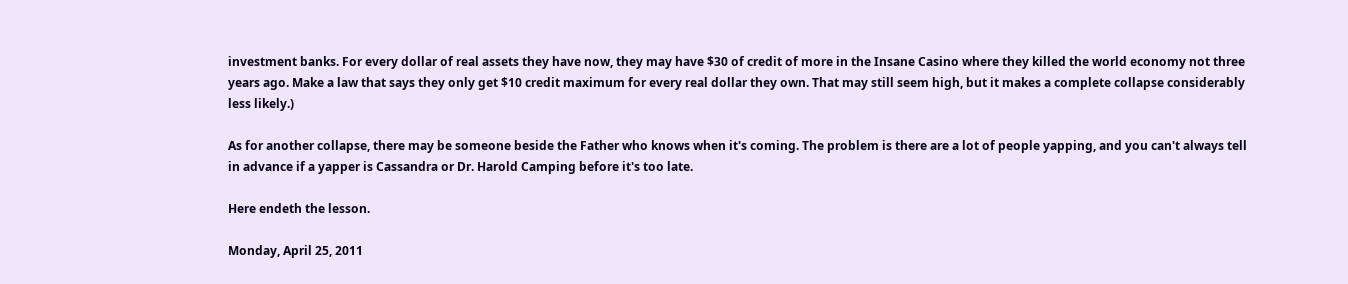investment banks. For every dollar of real assets they have now, they may have $30 of credit of more in the Insane Casino where they killed the world economy not three years ago. Make a law that says they only get $10 credit maximum for every real dollar they own. That may still seem high, but it makes a complete collapse considerably less likely.)

As for another collapse, there may be someone beside the Father who knows when it's coming. The problem is there are a lot of people yapping, and you can't always tell in advance if a yapper is Cassandra or Dr. Harold Camping before it's too late.

Here endeth the lesson.

Monday, April 25, 2011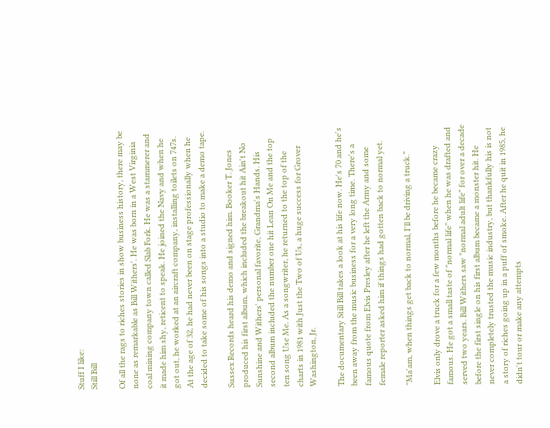Stuff I like:
Still Bill

Of all the rags to riches stories in show business history, there may be none as remarkable as Bill Withers'. He was born in a West Virginia coal mining company town called Slab Fork. He was a stammerer and it made him shy, reticent to speak. He joined the Navy and when he got out, he worked at an aircraft company, installing toilets on 747s. At the age of 32, he had never been on stage professionally when he decided to take some of his songs into a studio to make a demo tape.

Sussex Records heard his demo and signed him. Booker T. Jones produced his first album, which included the breakout hit Ain't No Sunshine and Withers' personal favorite, Grandma's Hands. His second album included the number one hit Lean On Me and the top ten song Use Me. As a songwriter, he returned to the top of the charts in 1981 with Just the Two of Us, a huge success for Grover Washington, Jr.

The documentary Still Bill takes a look at his life now. He's 70 and he's been away from the music business for a very long time. There's a famous quote from Elvis Presley after he left the Army and some female reporter asked him if things had gotten back to normal yet.

"Ma'am, when things get back to normal, I'll be driving a truck."

Elvis only drove a truck for a few months before he became crazy famous. He got a small taste of "normal life" when he was drafted and served two years. Bill Withers saw "normal adult life" for over a decade before the first single on his first album became a monster hit. He never completely trusted the music industry, but thankfully his is not a story of riches going up in a puff of smoke. After he quit in 1985, he didn't tour or make any attempts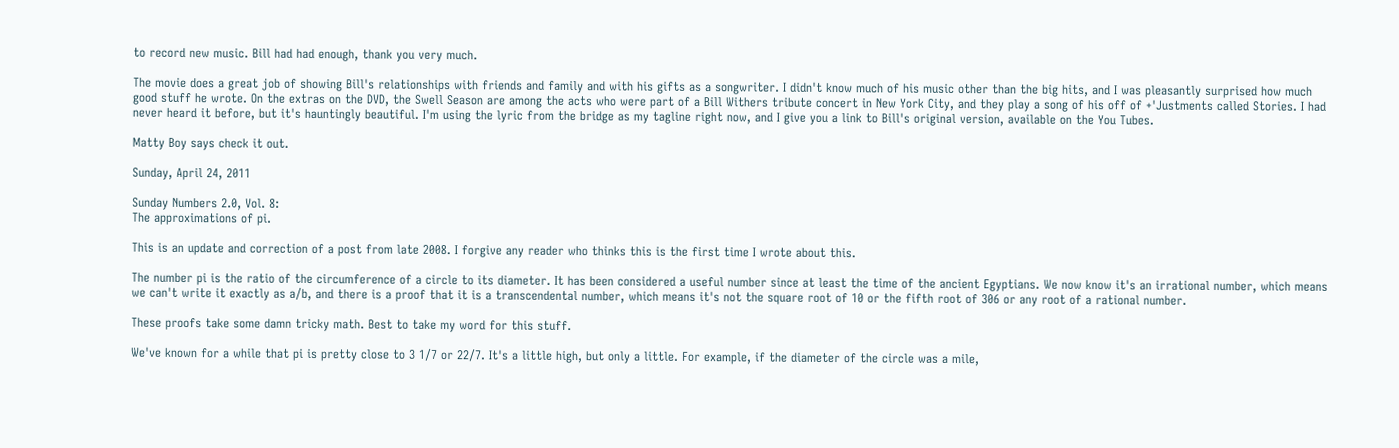to record new music. Bill had had enough, thank you very much.

The movie does a great job of showing Bill's relationships with friends and family and with his gifts as a songwriter. I didn't know much of his music other than the big hits, and I was pleasantly surprised how much good stuff he wrote. On the extras on the DVD, the Swell Season are among the acts who were part of a Bill Withers tribute concert in New York City, and they play a song of his off of +'Justments called Stories. I had never heard it before, but it's hauntingly beautiful. I'm using the lyric from the bridge as my tagline right now, and I give you a link to Bill's original version, available on the You Tubes.

Matty Boy says check it out.

Sunday, April 24, 2011

Sunday Numbers 2.0, Vol. 8:
The approximations of pi.

This is an update and correction of a post from late 2008. I forgive any reader who thinks this is the first time I wrote about this.

The number pi is the ratio of the circumference of a circle to its diameter. It has been considered a useful number since at least the time of the ancient Egyptians. We now know it's an irrational number, which means we can't write it exactly as a/b, and there is a proof that it is a transcendental number, which means it's not the square root of 10 or the fifth root of 306 or any root of a rational number.

These proofs take some damn tricky math. Best to take my word for this stuff.

We've known for a while that pi is pretty close to 3 1/7 or 22/7. It's a little high, but only a little. For example, if the diameter of the circle was a mile,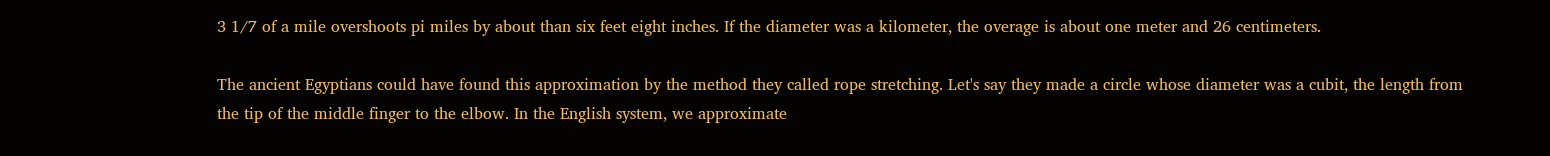3 1/7 of a mile overshoots pi miles by about than six feet eight inches. If the diameter was a kilometer, the overage is about one meter and 26 centimeters.

The ancient Egyptians could have found this approximation by the method they called rope stretching. Let's say they made a circle whose diameter was a cubit, the length from the tip of the middle finger to the elbow. In the English system, we approximate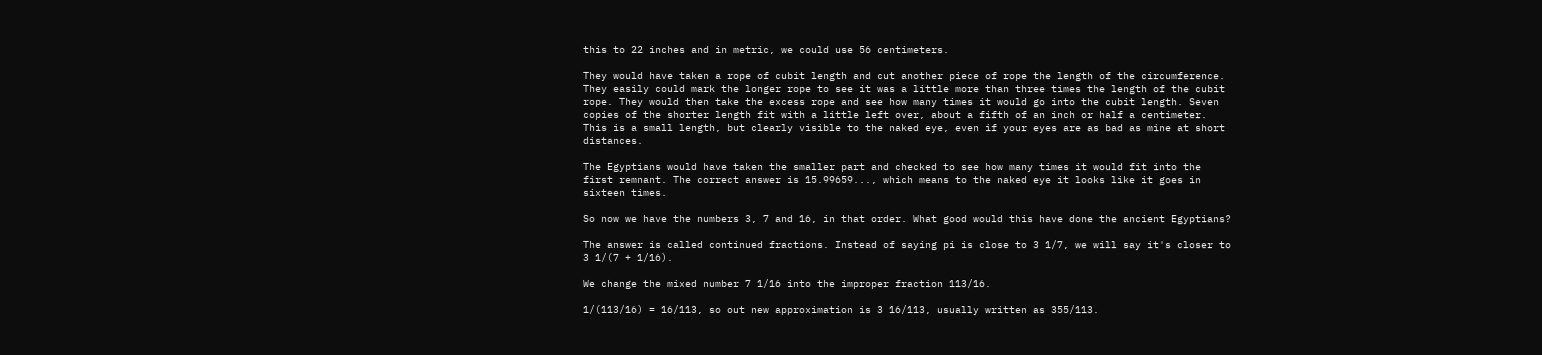this to 22 inches and in metric, we could use 56 centimeters.

They would have taken a rope of cubit length and cut another piece of rope the length of the circumference. They easily could mark the longer rope to see it was a little more than three times the length of the cubit rope. They would then take the excess rope and see how many times it would go into the cubit length. Seven copies of the shorter length fit with a little left over, about a fifth of an inch or half a centimeter. This is a small length, but clearly visible to the naked eye, even if your eyes are as bad as mine at short distances.

The Egyptians would have taken the smaller part and checked to see how many times it would fit into the first remnant. The correct answer is 15.99659..., which means to the naked eye it looks like it goes in sixteen times.

So now we have the numbers 3, 7 and 16, in that order. What good would this have done the ancient Egyptians?

The answer is called continued fractions. Instead of saying pi is close to 3 1/7, we will say it's closer to 3 1/(7 + 1/16).

We change the mixed number 7 1/16 into the improper fraction 113/16.

1/(113/16) = 16/113, so out new approximation is 3 16/113, usually written as 355/113.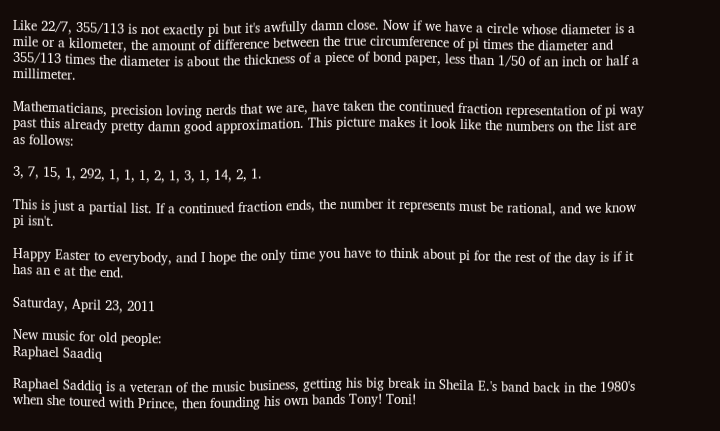Like 22/7, 355/113 is not exactly pi but it's awfully damn close. Now if we have a circle whose diameter is a mile or a kilometer, the amount of difference between the true circumference of pi times the diameter and 355/113 times the diameter is about the thickness of a piece of bond paper, less than 1/50 of an inch or half a millimeter.

Mathematicians, precision loving nerds that we are, have taken the continued fraction representation of pi way past this already pretty damn good approximation. This picture makes it look like the numbers on the list are as follows:

3, 7, 15, 1, 292, 1, 1, 1, 2, 1, 3, 1, 14, 2, 1.

This is just a partial list. If a continued fraction ends, the number it represents must be rational, and we know pi isn't.

Happy Easter to everybody, and I hope the only time you have to think about pi for the rest of the day is if it has an e at the end.

Saturday, April 23, 2011

New music for old people:
Raphael Saadiq

Raphael Saddiq is a veteran of the music business, getting his big break in Sheila E.'s band back in the 1980's when she toured with Prince, then founding his own bands Tony! Toni!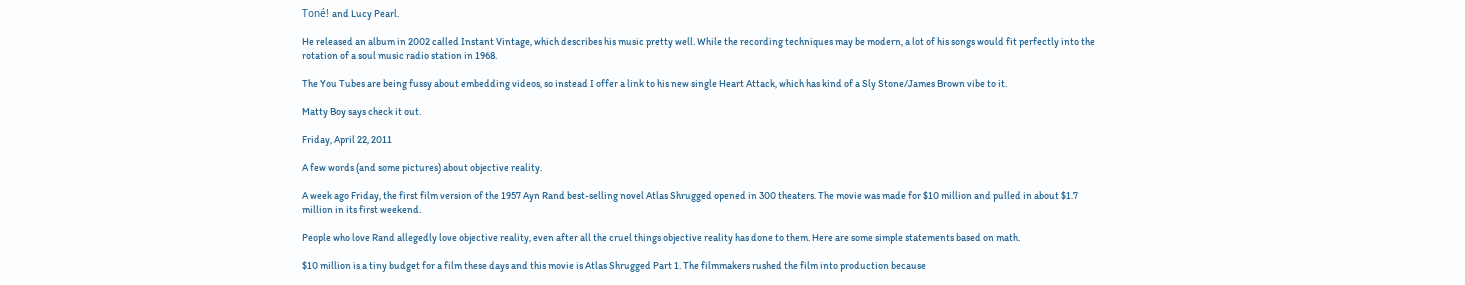Toné! and Lucy Pearl.

He released an album in 2002 called Instant Vintage, which describes his music pretty well. While the recording techniques may be modern, a lot of his songs would fit perfectly into the rotation of a soul music radio station in 1968.

The You Tubes are being fussy about embedding videos, so instead I offer a link to his new single Heart Attack, which has kind of a Sly Stone/James Brown vibe to it.

Matty Boy says check it out.

Friday, April 22, 2011

A few words (and some pictures) about objective reality.

A week ago Friday, the first film version of the 1957 Ayn Rand best-selling novel Atlas Shrugged opened in 300 theaters. The movie was made for $10 million and pulled in about $1.7 million in its first weekend.

People who love Rand allegedly love objective reality, even after all the cruel things objective reality has done to them. Here are some simple statements based on math.

$10 million is a tiny budget for a film these days and this movie is Atlas Shrugged Part 1. The filmmakers rushed the film into production because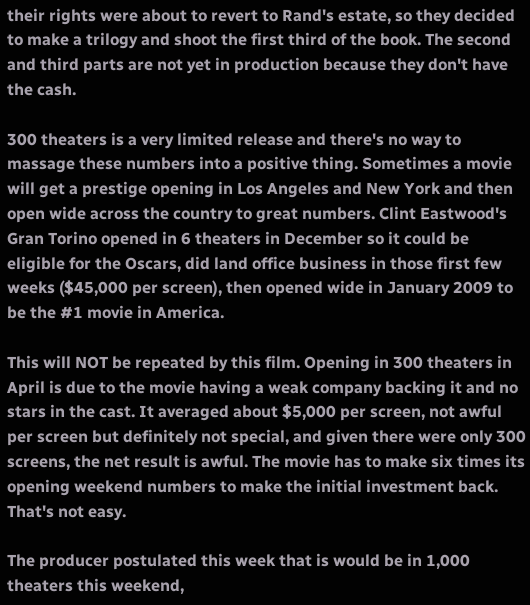their rights were about to revert to Rand's estate, so they decided to make a trilogy and shoot the first third of the book. The second and third parts are not yet in production because they don't have the cash.

300 theaters is a very limited release and there's no way to massage these numbers into a positive thing. Sometimes a movie will get a prestige opening in Los Angeles and New York and then open wide across the country to great numbers. Clint Eastwood's Gran Torino opened in 6 theaters in December so it could be eligible for the Oscars, did land office business in those first few weeks ($45,000 per screen), then opened wide in January 2009 to be the #1 movie in America.

This will NOT be repeated by this film. Opening in 300 theaters in April is due to the movie having a weak company backing it and no stars in the cast. It averaged about $5,000 per screen, not awful per screen but definitely not special, and given there were only 300 screens, the net result is awful. The movie has to make six times its opening weekend numbers to make the initial investment back. That's not easy.

The producer postulated this week that is would be in 1,000 theaters this weekend,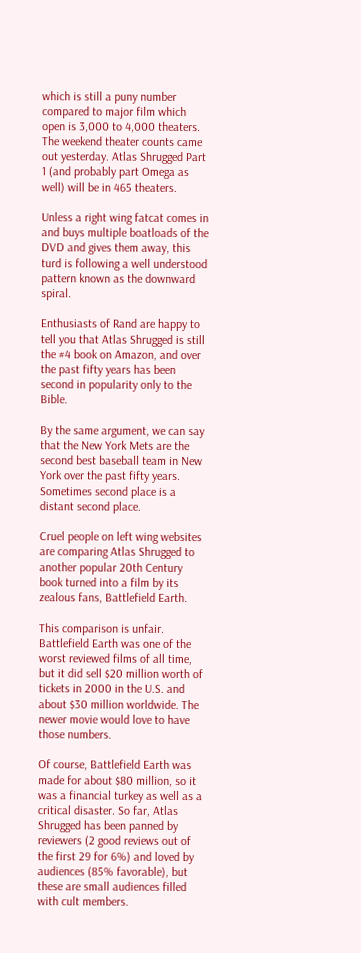which is still a puny number compared to major film which open is 3,000 to 4,000 theaters. The weekend theater counts came out yesterday. Atlas Shrugged Part 1 (and probably part Omega as well) will be in 465 theaters.

Unless a right wing fatcat comes in and buys multiple boatloads of the DVD and gives them away, this turd is following a well understood pattern known as the downward spiral.

Enthusiasts of Rand are happy to tell you that Atlas Shrugged is still the #4 book on Amazon, and over the past fifty years has been second in popularity only to the Bible.

By the same argument, we can say that the New York Mets are the second best baseball team in New York over the past fifty years. Sometimes second place is a distant second place.

Cruel people on left wing websites are comparing Atlas Shrugged to another popular 20th Century book turned into a film by its zealous fans, Battlefield Earth.

This comparison is unfair. Battlefield Earth was one of the worst reviewed films of all time, but it did sell $20 million worth of tickets in 2000 in the U.S. and about $30 million worldwide. The newer movie would love to have those numbers.

Of course, Battlefield Earth was made for about $80 million, so it was a financial turkey as well as a critical disaster. So far, Atlas Shrugged has been panned by reviewers (2 good reviews out of the first 29 for 6%) and loved by audiences (85% favorable), but these are small audiences filled with cult members.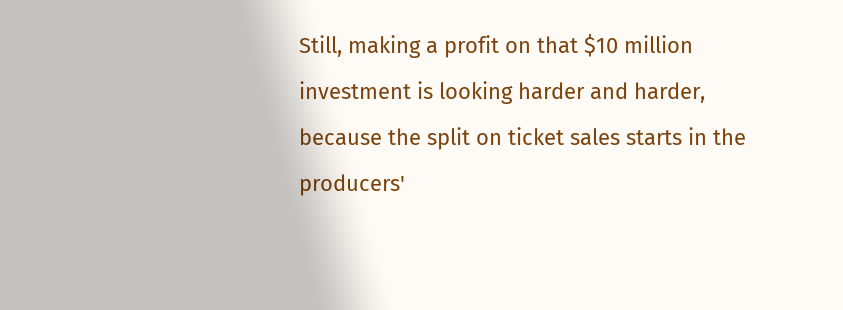Still, making a profit on that $10 million investment is looking harder and harder, because the split on ticket sales starts in the producers'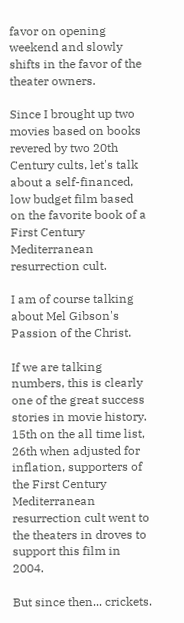favor on opening weekend and slowly shifts in the favor of the theater owners.

Since I brought up two movies based on books revered by two 20th Century cults, let's talk about a self-financed, low budget film based on the favorite book of a First Century Mediterranean resurrection cult.

I am of course talking about Mel Gibson's Passion of the Christ.

If we are talking numbers, this is clearly one of the great success stories in movie history. 15th on the all time list, 26th when adjusted for inflation, supporters of the First Century Mediterranean resurrection cult went to the theaters in droves to support this film in 2004.

But since then... crickets.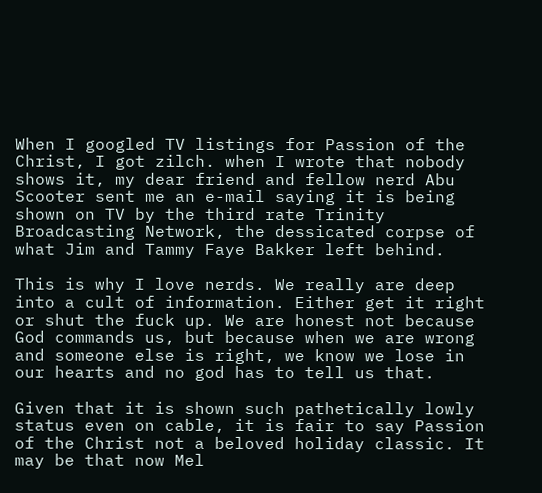When I googled TV listings for Passion of the Christ, I got zilch. when I wrote that nobody shows it, my dear friend and fellow nerd Abu Scooter sent me an e-mail saying it is being shown on TV by the third rate Trinity Broadcasting Network, the dessicated corpse of what Jim and Tammy Faye Bakker left behind.

This is why I love nerds. We really are deep into a cult of information. Either get it right or shut the fuck up. We are honest not because God commands us, but because when we are wrong and someone else is right, we know we lose in our hearts and no god has to tell us that.

Given that it is shown such pathetically lowly status even on cable, it is fair to say Passion of the Christ not a beloved holiday classic. It may be that now Mel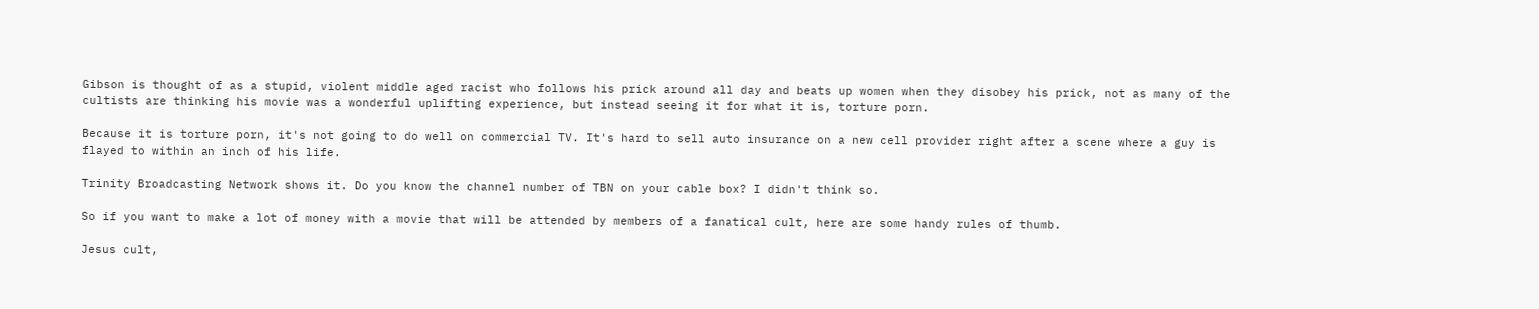Gibson is thought of as a stupid, violent middle aged racist who follows his prick around all day and beats up women when they disobey his prick, not as many of the cultists are thinking his movie was a wonderful uplifting experience, but instead seeing it for what it is, torture porn.

Because it is torture porn, it's not going to do well on commercial TV. It's hard to sell auto insurance on a new cell provider right after a scene where a guy is flayed to within an inch of his life.

Trinity Broadcasting Network shows it. Do you know the channel number of TBN on your cable box? I didn't think so.

So if you want to make a lot of money with a movie that will be attended by members of a fanatical cult, here are some handy rules of thumb.

Jesus cult,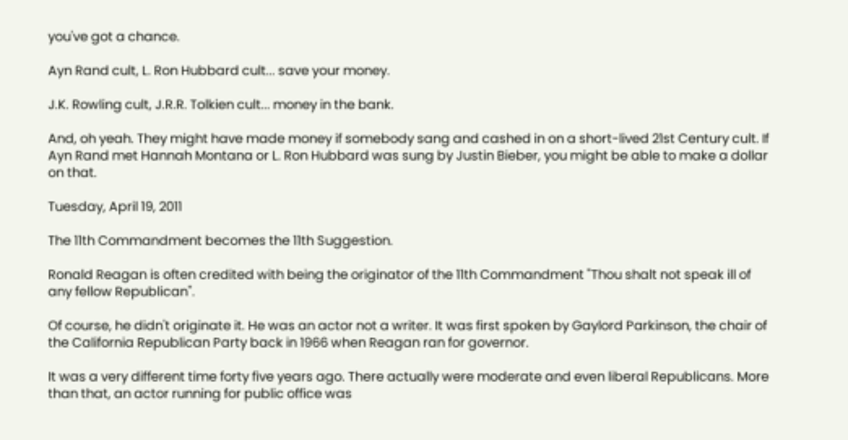you've got a chance.

Ayn Rand cult, L. Ron Hubbard cult... save your money.

J.K. Rowling cult, J.R.R. Tolkien cult... money in the bank.

And, oh yeah. They might have made money if somebody sang and cashed in on a short-lived 21st Century cult. If Ayn Rand met Hannah Montana or L. Ron Hubbard was sung by Justin Bieber, you might be able to make a dollar on that.

Tuesday, April 19, 2011

The 11th Commandment becomes the 11th Suggestion.

Ronald Reagan is often credited with being the originator of the 11th Commandment "Thou shalt not speak ill of any fellow Republican".

Of course, he didn't originate it. He was an actor not a writer. It was first spoken by Gaylord Parkinson, the chair of the California Republican Party back in 1966 when Reagan ran for governor.

It was a very different time forty five years ago. There actually were moderate and even liberal Republicans. More than that, an actor running for public office was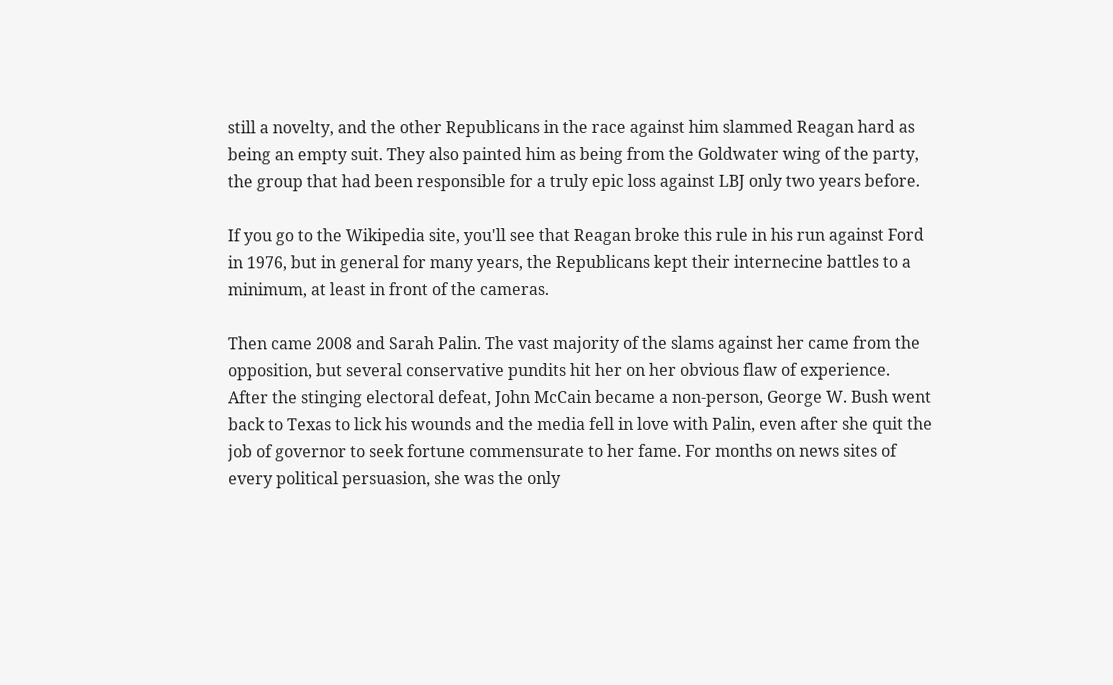still a novelty, and the other Republicans in the race against him slammed Reagan hard as being an empty suit. They also painted him as being from the Goldwater wing of the party, the group that had been responsible for a truly epic loss against LBJ only two years before.

If you go to the Wikipedia site, you'll see that Reagan broke this rule in his run against Ford in 1976, but in general for many years, the Republicans kept their internecine battles to a minimum, at least in front of the cameras.

Then came 2008 and Sarah Palin. The vast majority of the slams against her came from the opposition, but several conservative pundits hit her on her obvious flaw of experience. After the stinging electoral defeat, John McCain became a non-person, George W. Bush went back to Texas to lick his wounds and the media fell in love with Palin, even after she quit the job of governor to seek fortune commensurate to her fame. For months on news sites of every political persuasion, she was the only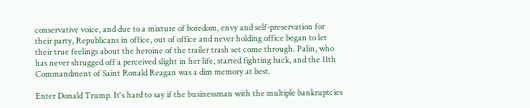conservative voice, and due to a mixture of boredom, envy and self-preservation for their party, Republicans in office, out of office and never holding office began to let their true feelings about the heroine of the trailer trash set come through. Palin, who has never shrugged off a perceived slight in her life, started fighting back, and the 11th Commandment of Saint Ronald Reagan was a dim memory at best.

Enter Donald Trump. It's hard to say if the businessman with the multiple bankruptcies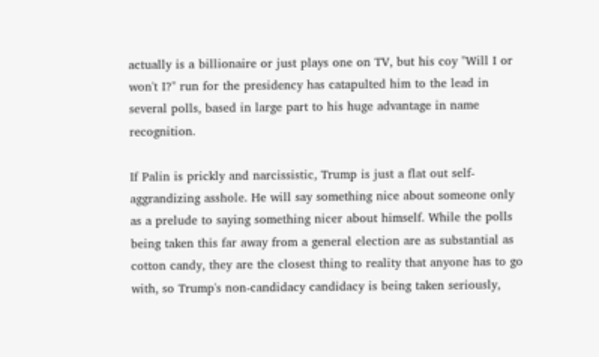actually is a billionaire or just plays one on TV, but his coy "Will I or won't I?" run for the presidency has catapulted him to the lead in several polls, based in large part to his huge advantage in name recognition.

If Palin is prickly and narcissistic, Trump is just a flat out self-aggrandizing asshole. He will say something nice about someone only as a prelude to saying something nicer about himself. While the polls being taken this far away from a general election are as substantial as cotton candy, they are the closest thing to reality that anyone has to go with, so Trump's non-candidacy candidacy is being taken seriously,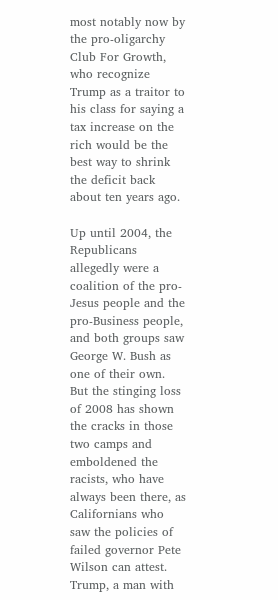most notably now by the pro-oligarchy Club For Growth, who recognize Trump as a traitor to his class for saying a tax increase on the rich would be the best way to shrink the deficit back about ten years ago.

Up until 2004, the Republicans allegedly were a coalition of the pro-Jesus people and the pro-Business people, and both groups saw George W. Bush as one of their own. But the stinging loss of 2008 has shown the cracks in those two camps and emboldened the racists, who have always been there, as Californians who saw the policies of failed governor Pete Wilson can attest. Trump, a man with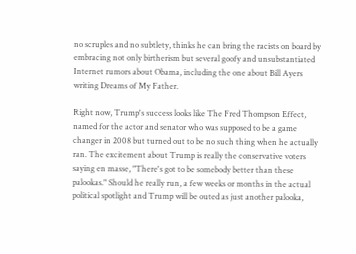no scruples and no subtlety, thinks he can bring the racists on board by embracing not only birtherism but several goofy and unsubstantiated Internet rumors about Obama, including the one about Bill Ayers writing Dreams of My Father.

Right now, Trump's success looks like The Fred Thompson Effect, named for the actor and senator who was supposed to be a game changer in 2008 but turned out to be no such thing when he actually ran. The excitement about Trump is really the conservative voters saying en masse, "There's got to be somebody better than these palookas." Should he really run, a few weeks or months in the actual political spotlight and Trump will be outed as just another palooka,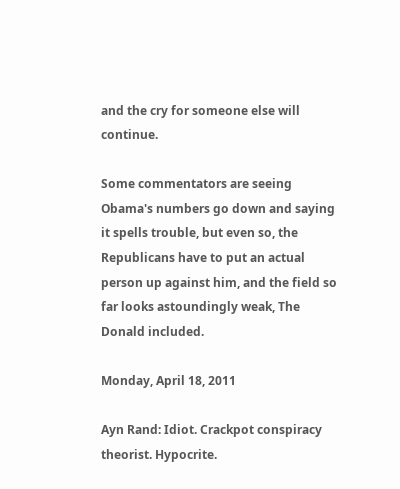and the cry for someone else will continue.

Some commentators are seeing Obama's numbers go down and saying it spells trouble, but even so, the Republicans have to put an actual person up against him, and the field so far looks astoundingly weak, The Donald included.

Monday, April 18, 2011

Ayn Rand: Idiot. Crackpot conspiracy theorist. Hypocrite.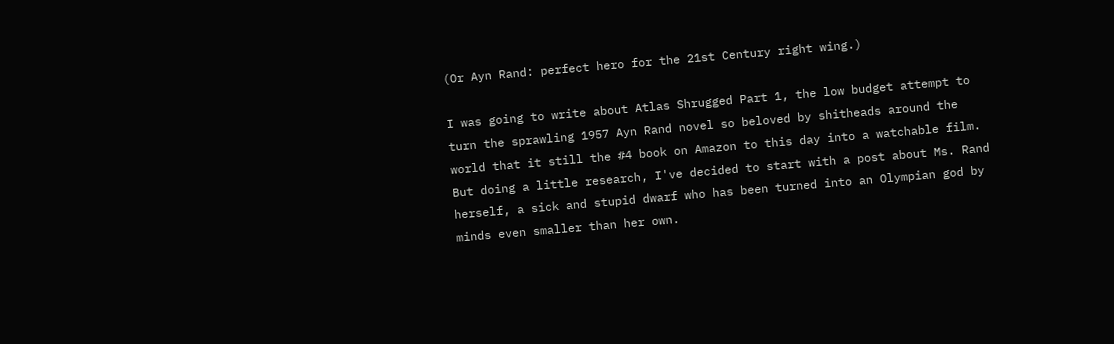(Or Ayn Rand: perfect hero for the 21st Century right wing.)

I was going to write about Atlas Shrugged Part 1, the low budget attempt to turn the sprawling 1957 Ayn Rand novel so beloved by shitheads around the world that it still the #4 book on Amazon to this day into a watchable film. But doing a little research, I've decided to start with a post about Ms. Rand herself, a sick and stupid dwarf who has been turned into an Olympian god by minds even smaller than her own.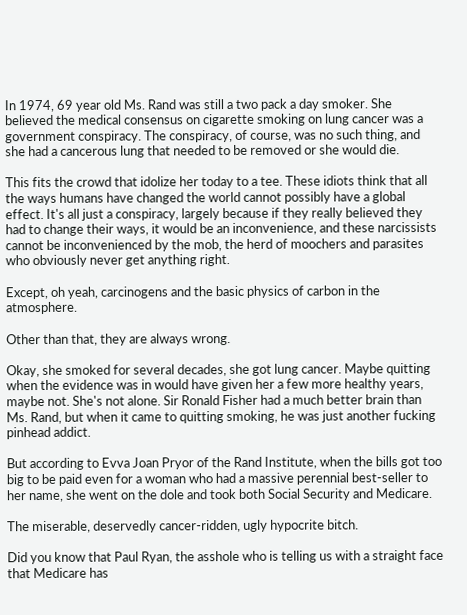In 1974, 69 year old Ms. Rand was still a two pack a day smoker. She believed the medical consensus on cigarette smoking on lung cancer was a government conspiracy. The conspiracy, of course, was no such thing, and she had a cancerous lung that needed to be removed or she would die.

This fits the crowd that idolize her today to a tee. These idiots think that all the ways humans have changed the world cannot possibly have a global effect. It's all just a conspiracy, largely because if they really believed they had to change their ways, it would be an inconvenience, and these narcissists cannot be inconvenienced by the mob, the herd of moochers and parasites who obviously never get anything right.

Except, oh yeah, carcinogens and the basic physics of carbon in the atmosphere.

Other than that, they are always wrong.

Okay, she smoked for several decades, she got lung cancer. Maybe quitting when the evidence was in would have given her a few more healthy years, maybe not. She's not alone. Sir Ronald Fisher had a much better brain than Ms. Rand, but when it came to quitting smoking, he was just another fucking pinhead addict.

But according to Evva Joan Pryor of the Rand Institute, when the bills got too big to be paid even for a woman who had a massive perennial best-seller to her name, she went on the dole and took both Social Security and Medicare.

The miserable, deservedly cancer-ridden, ugly hypocrite bitch.

Did you know that Paul Ryan, the asshole who is telling us with a straight face that Medicare has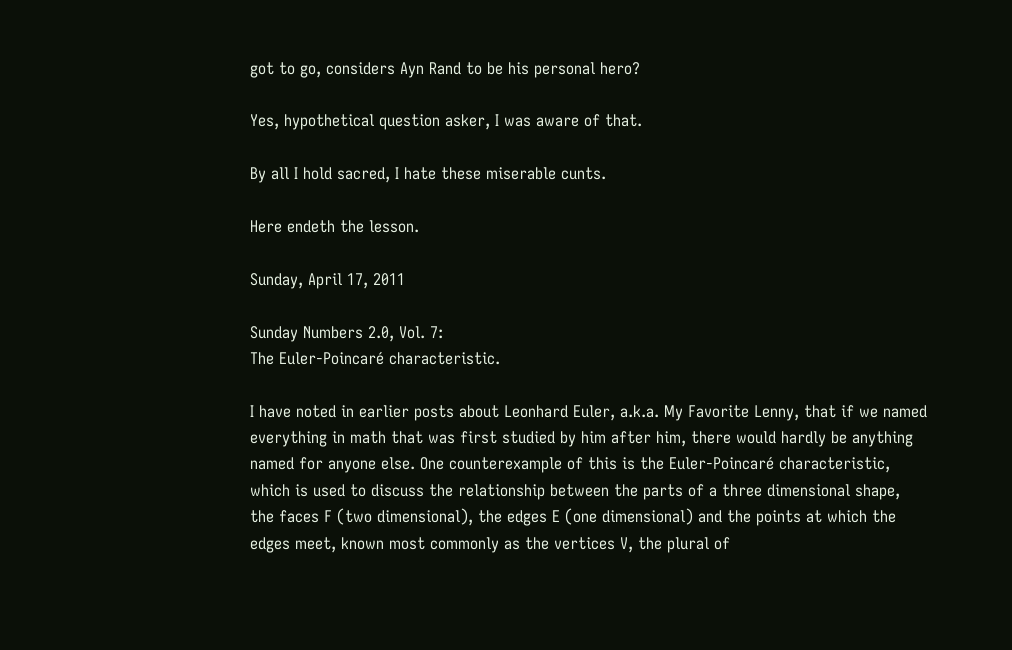got to go, considers Ayn Rand to be his personal hero?

Yes, hypothetical question asker, I was aware of that.

By all I hold sacred, I hate these miserable cunts.

Here endeth the lesson.

Sunday, April 17, 2011

Sunday Numbers 2.0, Vol. 7:
The Euler-Poincaré characteristic.

I have noted in earlier posts about Leonhard Euler, a.k.a. My Favorite Lenny, that if we named everything in math that was first studied by him after him, there would hardly be anything named for anyone else. One counterexample of this is the Euler-Poincaré characteristic, which is used to discuss the relationship between the parts of a three dimensional shape, the faces F (two dimensional), the edges E (one dimensional) and the points at which the edges meet, known most commonly as the vertices V, the plural of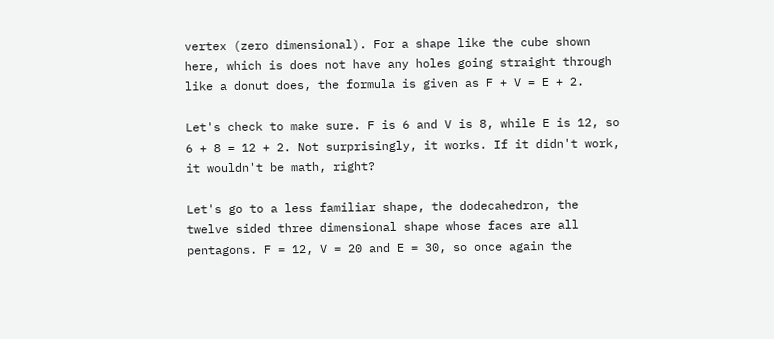vertex (zero dimensional). For a shape like the cube shown here, which is does not have any holes going straight through like a donut does, the formula is given as F + V = E + 2.

Let's check to make sure. F is 6 and V is 8, while E is 12, so 6 + 8 = 12 + 2. Not surprisingly, it works. If it didn't work, it wouldn't be math, right?

Let's go to a less familiar shape, the dodecahedron, the twelve sided three dimensional shape whose faces are all pentagons. F = 12, V = 20 and E = 30, so once again the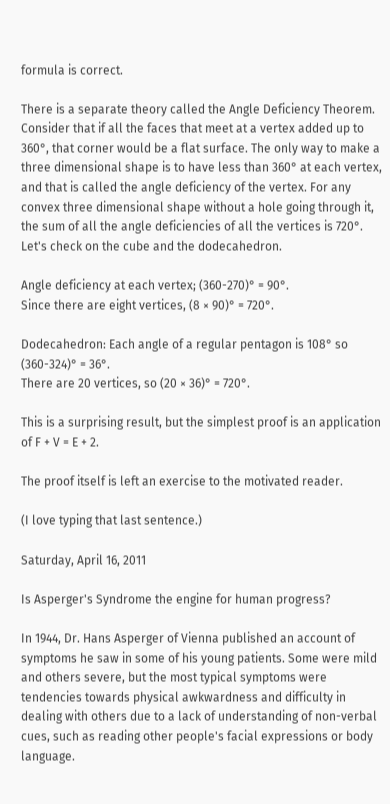formula is correct.

There is a separate theory called the Angle Deficiency Theorem. Consider that if all the faces that meet at a vertex added up to 360°, that corner would be a flat surface. The only way to make a three dimensional shape is to have less than 360° at each vertex, and that is called the angle deficiency of the vertex. For any convex three dimensional shape without a hole going through it, the sum of all the angle deficiencies of all the vertices is 720°. Let's check on the cube and the dodecahedron.

Angle deficiency at each vertex; (360-270)° = 90°.
Since there are eight vertices, (8 × 90)° = 720°.

Dodecahedron: Each angle of a regular pentagon is 108° so (360-324)° = 36°.
There are 20 vertices, so (20 × 36)° = 720°.

This is a surprising result, but the simplest proof is an application of F + V = E + 2.

The proof itself is left an exercise to the motivated reader.

(I love typing that last sentence.)

Saturday, April 16, 2011

Is Asperger's Syndrome the engine for human progress?

In 1944, Dr. Hans Asperger of Vienna published an account of symptoms he saw in some of his young patients. Some were mild and others severe, but the most typical symptoms were tendencies towards physical awkwardness and difficulty in dealing with others due to a lack of understanding of non-verbal cues, such as reading other people's facial expressions or body language.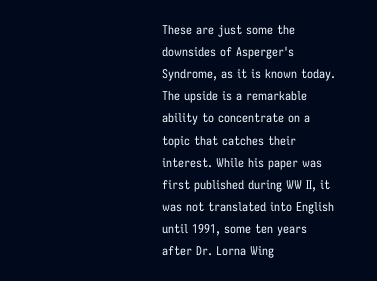These are just some the downsides of Asperger's Syndrome, as it is known today. The upside is a remarkable ability to concentrate on a topic that catches their interest. While his paper was first published during WW II, it was not translated into English until 1991, some ten years after Dr. Lorna Wing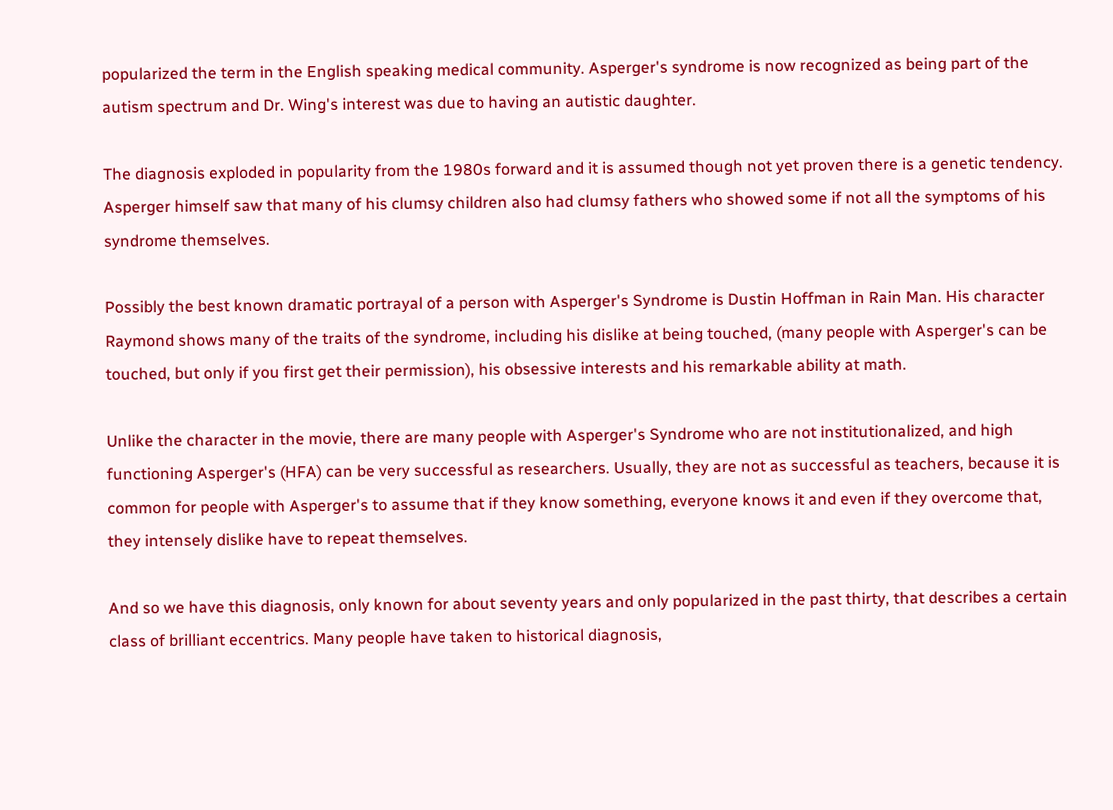popularized the term in the English speaking medical community. Asperger's syndrome is now recognized as being part of the autism spectrum and Dr. Wing's interest was due to having an autistic daughter.

The diagnosis exploded in popularity from the 1980s forward and it is assumed though not yet proven there is a genetic tendency. Asperger himself saw that many of his clumsy children also had clumsy fathers who showed some if not all the symptoms of his syndrome themselves.

Possibly the best known dramatic portrayal of a person with Asperger's Syndrome is Dustin Hoffman in Rain Man. His character Raymond shows many of the traits of the syndrome, including his dislike at being touched, (many people with Asperger's can be touched, but only if you first get their permission), his obsessive interests and his remarkable ability at math.

Unlike the character in the movie, there are many people with Asperger's Syndrome who are not institutionalized, and high functioning Asperger's (HFA) can be very successful as researchers. Usually, they are not as successful as teachers, because it is common for people with Asperger's to assume that if they know something, everyone knows it and even if they overcome that, they intensely dislike have to repeat themselves.

And so we have this diagnosis, only known for about seventy years and only popularized in the past thirty, that describes a certain class of brilliant eccentrics. Many people have taken to historical diagnosis,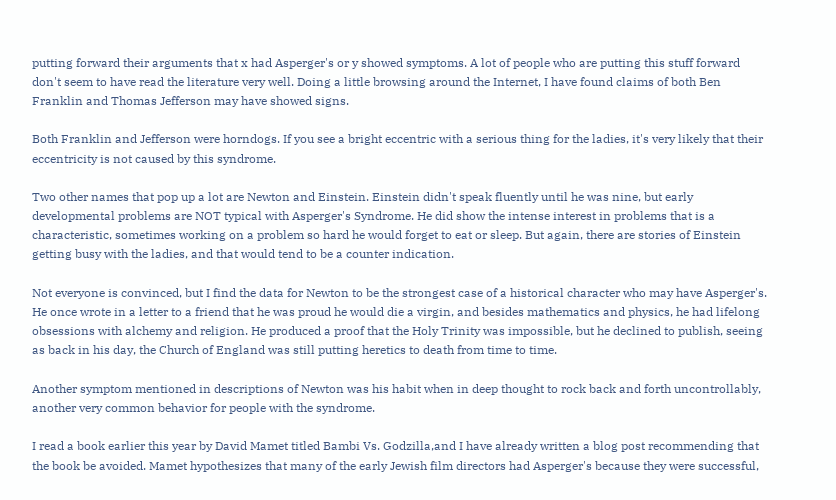putting forward their arguments that x had Asperger's or y showed symptoms. A lot of people who are putting this stuff forward don't seem to have read the literature very well. Doing a little browsing around the Internet, I have found claims of both Ben Franklin and Thomas Jefferson may have showed signs.

Both Franklin and Jefferson were horndogs. If you see a bright eccentric with a serious thing for the ladies, it's very likely that their eccentricity is not caused by this syndrome.

Two other names that pop up a lot are Newton and Einstein. Einstein didn't speak fluently until he was nine, but early developmental problems are NOT typical with Asperger's Syndrome. He did show the intense interest in problems that is a characteristic, sometimes working on a problem so hard he would forget to eat or sleep. But again, there are stories of Einstein getting busy with the ladies, and that would tend to be a counter indication.

Not everyone is convinced, but I find the data for Newton to be the strongest case of a historical character who may have Asperger's. He once wrote in a letter to a friend that he was proud he would die a virgin, and besides mathematics and physics, he had lifelong obsessions with alchemy and religion. He produced a proof that the Holy Trinity was impossible, but he declined to publish, seeing as back in his day, the Church of England was still putting heretics to death from time to time.

Another symptom mentioned in descriptions of Newton was his habit when in deep thought to rock back and forth uncontrollably, another very common behavior for people with the syndrome.

I read a book earlier this year by David Mamet titled Bambi Vs. Godzilla,and I have already written a blog post recommending that the book be avoided. Mamet hypothesizes that many of the early Jewish film directors had Asperger's because they were successful,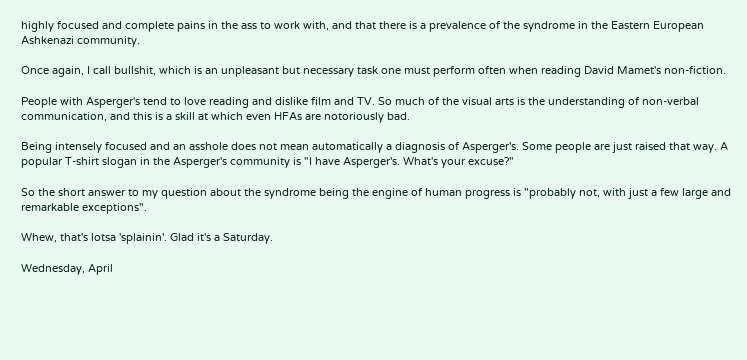highly focused and complete pains in the ass to work with, and that there is a prevalence of the syndrome in the Eastern European Ashkenazi community.

Once again, I call bullshit, which is an unpleasant but necessary task one must perform often when reading David Mamet's non-fiction.

People with Asperger's tend to love reading and dislike film and TV. So much of the visual arts is the understanding of non-verbal communication, and this is a skill at which even HFAs are notoriously bad.

Being intensely focused and an asshole does not mean automatically a diagnosis of Asperger's. Some people are just raised that way. A popular T-shirt slogan in the Asperger's community is "I have Asperger's. What's your excuse?"

So the short answer to my question about the syndrome being the engine of human progress is "probably not, with just a few large and remarkable exceptions".

Whew, that's lotsa 'splainin'. Glad it's a Saturday.

Wednesday, April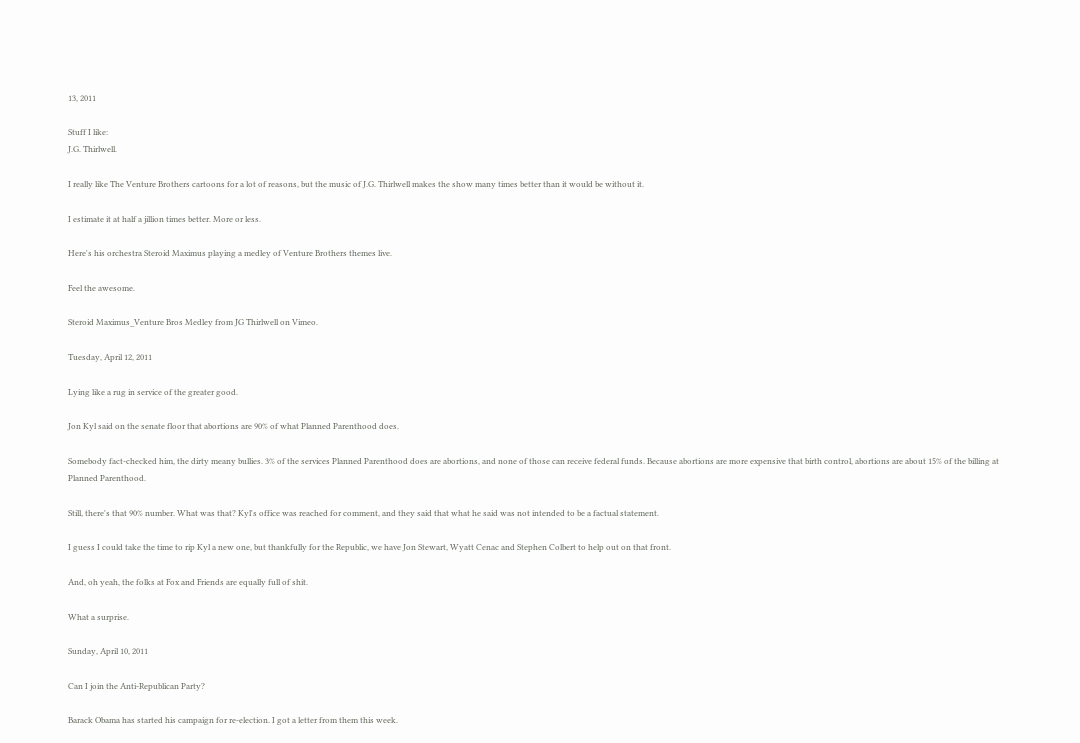13, 2011

Stuff I like:
J.G. Thirlwell.

I really like The Venture Brothers cartoons for a lot of reasons, but the music of J.G. Thirlwell makes the show many times better than it would be without it.

I estimate it at half a jillion times better. More or less.

Here's his orchestra Steroid Maximus playing a medley of Venture Brothers themes live.

Feel the awesome.

Steroid Maximus_Venture Bros Medley from JG Thirlwell on Vimeo.

Tuesday, April 12, 2011

Lying like a rug in service of the greater good.

Jon Kyl said on the senate floor that abortions are 90% of what Planned Parenthood does.

Somebody fact-checked him, the dirty meany bullies. 3% of the services Planned Parenthood does are abortions, and none of those can receive federal funds. Because abortions are more expensive that birth control, abortions are about 15% of the billing at Planned Parenthood.

Still, there's that 90% number. What was that? Kyl's office was reached for comment, and they said that what he said was not intended to be a factual statement.

I guess I could take the time to rip Kyl a new one, but thankfully for the Republic, we have Jon Stewart, Wyatt Cenac and Stephen Colbert to help out on that front.

And, oh yeah, the folks at Fox and Friends are equally full of shit.

What a surprise.

Sunday, April 10, 2011

Can I join the Anti-Republican Party?

Barack Obama has started his campaign for re-election. I got a letter from them this week.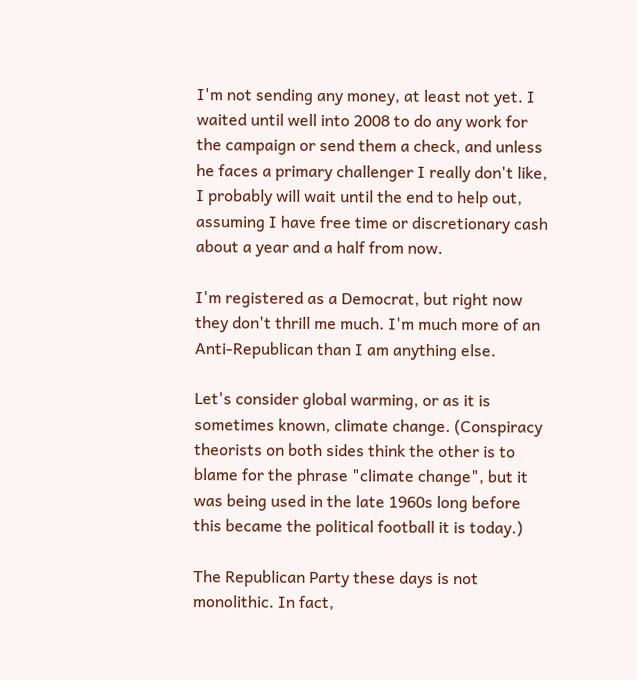I'm not sending any money, at least not yet. I waited until well into 2008 to do any work for the campaign or send them a check, and unless he faces a primary challenger I really don't like, I probably will wait until the end to help out, assuming I have free time or discretionary cash about a year and a half from now.

I'm registered as a Democrat, but right now they don't thrill me much. I'm much more of an Anti-Republican than I am anything else.

Let's consider global warming, or as it is sometimes known, climate change. (Conspiracy theorists on both sides think the other is to blame for the phrase "climate change", but it was being used in the late 1960s long before this became the political football it is today.)

The Republican Party these days is not monolithic. In fact,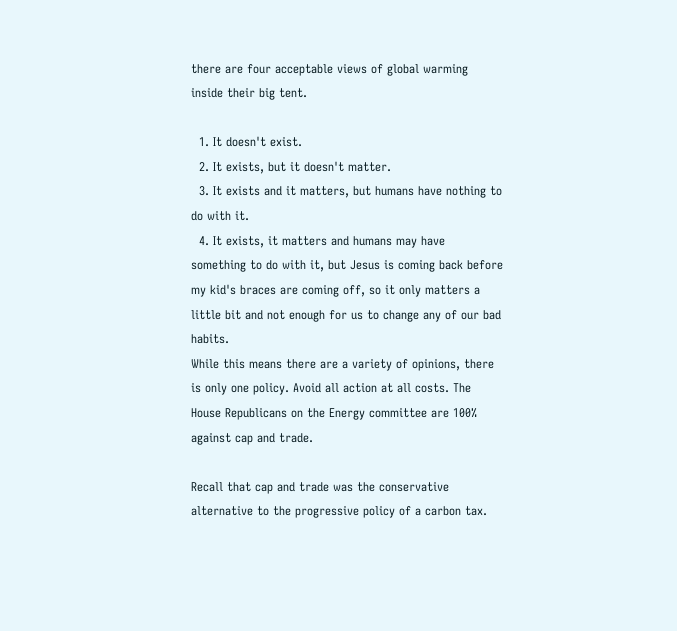there are four acceptable views of global warming inside their big tent.

  1. It doesn't exist.
  2. It exists, but it doesn't matter.
  3. It exists and it matters, but humans have nothing to do with it.
  4. It exists, it matters and humans may have something to do with it, but Jesus is coming back before my kid's braces are coming off, so it only matters a little bit and not enough for us to change any of our bad habits.
While this means there are a variety of opinions, there is only one policy. Avoid all action at all costs. The House Republicans on the Energy committee are 100% against cap and trade.

Recall that cap and trade was the conservative alternative to the progressive policy of a carbon tax.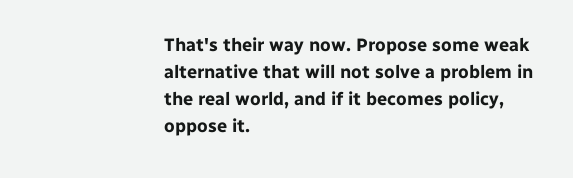That's their way now. Propose some weak alternative that will not solve a problem in the real world, and if it becomes policy, oppose it.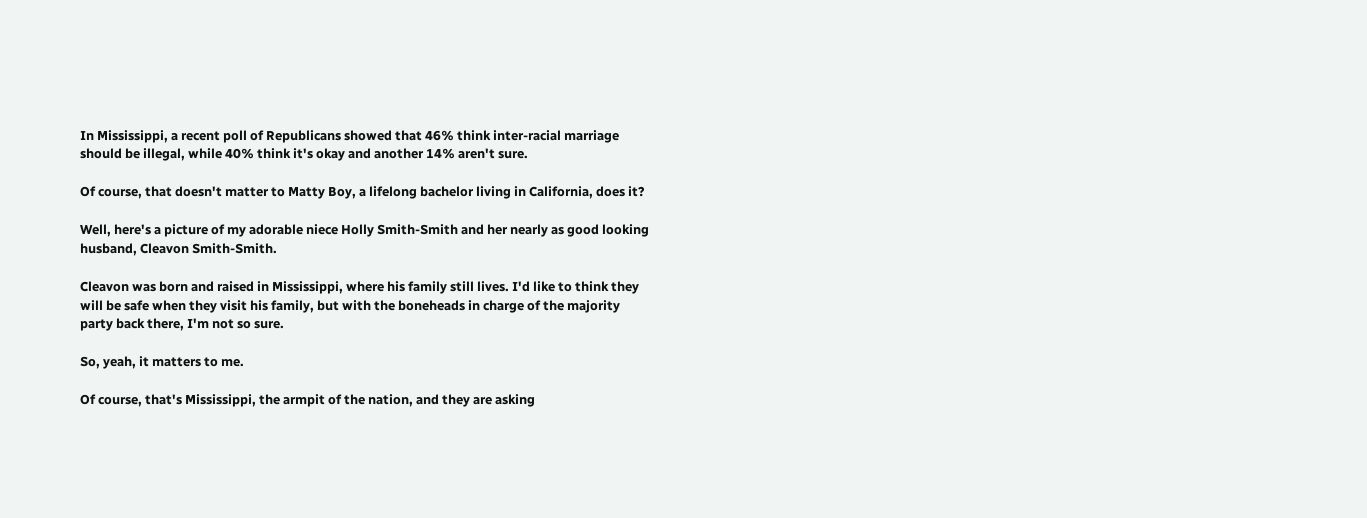In Mississippi, a recent poll of Republicans showed that 46% think inter-racial marriage should be illegal, while 40% think it's okay and another 14% aren't sure.

Of course, that doesn't matter to Matty Boy, a lifelong bachelor living in California, does it?

Well, here's a picture of my adorable niece Holly Smith-Smith and her nearly as good looking husband, Cleavon Smith-Smith.

Cleavon was born and raised in Mississippi, where his family still lives. I'd like to think they will be safe when they visit his family, but with the boneheads in charge of the majority party back there, I'm not so sure.

So, yeah, it matters to me.

Of course, that's Mississippi, the armpit of the nation, and they are asking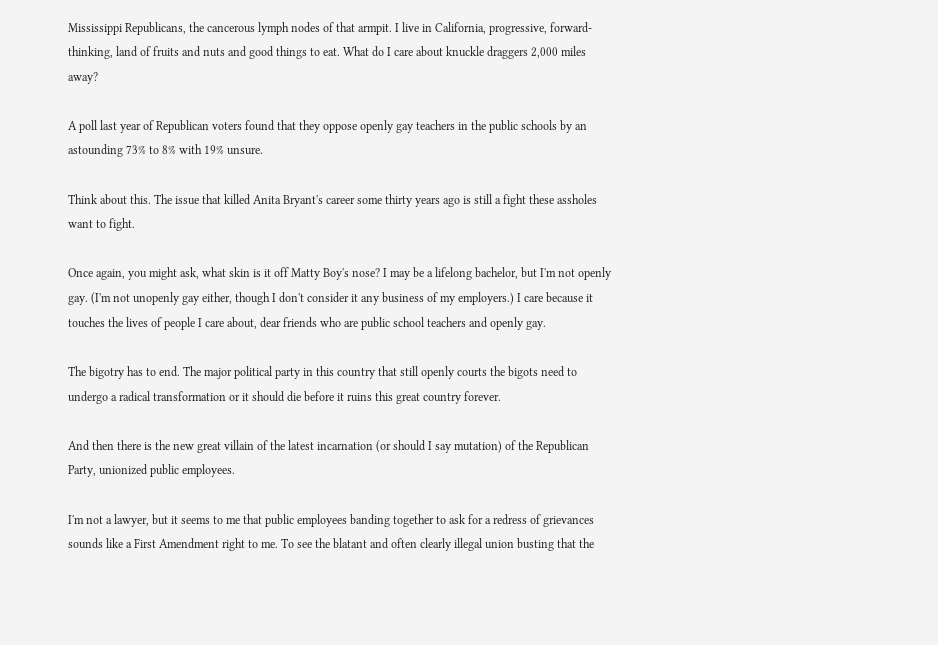Mississippi Republicans, the cancerous lymph nodes of that armpit. I live in California, progressive, forward-thinking, land of fruits and nuts and good things to eat. What do I care about knuckle draggers 2,000 miles away?

A poll last year of Republican voters found that they oppose openly gay teachers in the public schools by an astounding 73% to 8% with 19% unsure.

Think about this. The issue that killed Anita Bryant's career some thirty years ago is still a fight these assholes want to fight.

Once again, you might ask, what skin is it off Matty Boy's nose? I may be a lifelong bachelor, but I'm not openly gay. (I'm not unopenly gay either, though I don't consider it any business of my employers.) I care because it touches the lives of people I care about, dear friends who are public school teachers and openly gay.

The bigotry has to end. The major political party in this country that still openly courts the bigots need to undergo a radical transformation or it should die before it ruins this great country forever.

And then there is the new great villain of the latest incarnation (or should I say mutation) of the Republican Party, unionized public employees.

I'm not a lawyer, but it seems to me that public employees banding together to ask for a redress of grievances sounds like a First Amendment right to me. To see the blatant and often clearly illegal union busting that the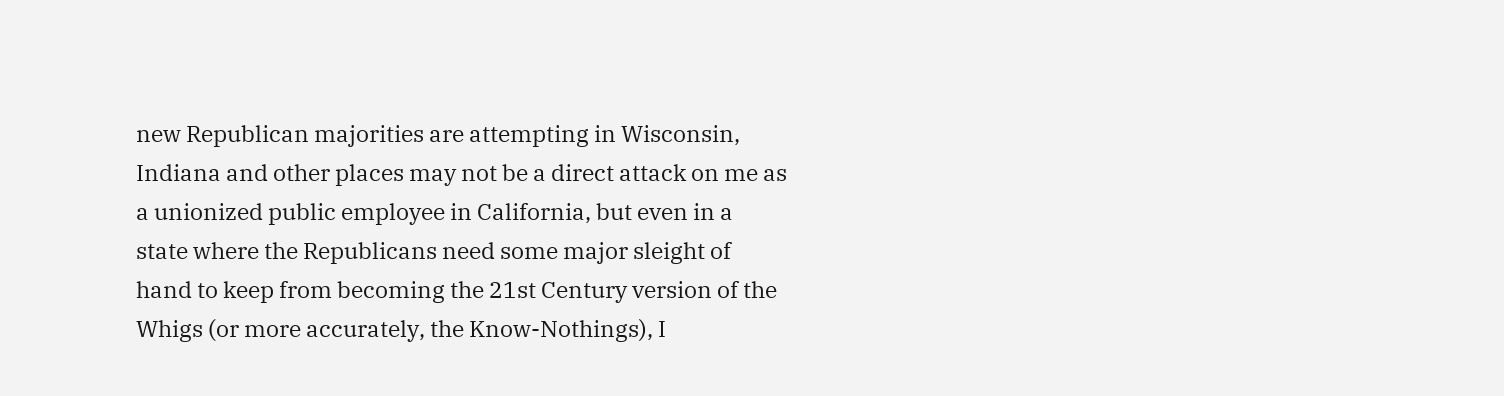new Republican majorities are attempting in Wisconsin, Indiana and other places may not be a direct attack on me as a unionized public employee in California, but even in a state where the Republicans need some major sleight of hand to keep from becoming the 21st Century version of the Whigs (or more accurately, the Know-Nothings), I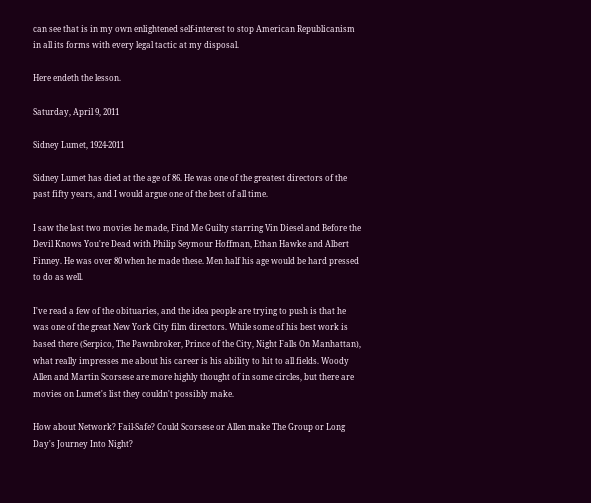can see that is in my own enlightened self-interest to stop American Republicanism in all its forms with every legal tactic at my disposal.

Here endeth the lesson.

Saturday, April 9, 2011

Sidney Lumet, 1924-2011

Sidney Lumet has died at the age of 86. He was one of the greatest directors of the past fifty years, and I would argue one of the best of all time.

I saw the last two movies he made, Find Me Guilty starring Vin Diesel and Before the Devil Knows You're Dead with Philip Seymour Hoffman, Ethan Hawke and Albert Finney. He was over 80 when he made these. Men half his age would be hard pressed to do as well.

I've read a few of the obituaries, and the idea people are trying to push is that he was one of the great New York City film directors. While some of his best work is based there (Serpico, The Pawnbroker, Prince of the City, Night Falls On Manhattan), what really impresses me about his career is his ability to hit to all fields. Woody Allen and Martin Scorsese are more highly thought of in some circles, but there are movies on Lumet's list they couldn't possibly make.

How about Network? Fail-Safe? Could Scorsese or Allen make The Group or Long Day's Journey Into Night?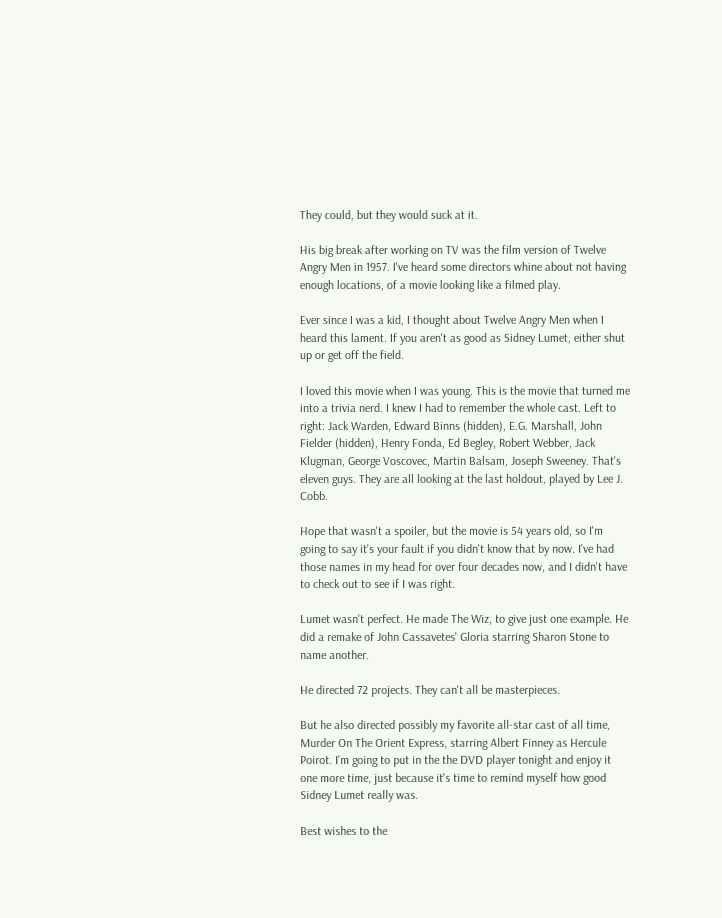They could, but they would suck at it.

His big break after working on TV was the film version of Twelve Angry Men in 1957. I've heard some directors whine about not having enough locations, of a movie looking like a filmed play.

Ever since I was a kid, I thought about Twelve Angry Men when I heard this lament. If you aren't as good as Sidney Lumet, either shut up or get off the field.

I loved this movie when I was young. This is the movie that turned me into a trivia nerd. I knew I had to remember the whole cast. Left to right: Jack Warden, Edward Binns (hidden), E.G. Marshall, John Fielder (hidden), Henry Fonda, Ed Begley, Robert Webber, Jack Klugman, George Voscovec, Martin Balsam, Joseph Sweeney. That's eleven guys. They are all looking at the last holdout, played by Lee J. Cobb.

Hope that wasn't a spoiler, but the movie is 54 years old, so I'm going to say it's your fault if you didn't know that by now. I've had those names in my head for over four decades now, and I didn't have to check out to see if I was right.

Lumet wasn't perfect. He made The Wiz, to give just one example. He did a remake of John Cassavetes' Gloria starring Sharon Stone to name another.

He directed 72 projects. They can't all be masterpieces.

But he also directed possibly my favorite all-star cast of all time, Murder On The Orient Express, starring Albert Finney as Hercule Poirot. I'm going to put in the the DVD player tonight and enjoy it one more time, just because it's time to remind myself how good Sidney Lumet really was.

Best wishes to the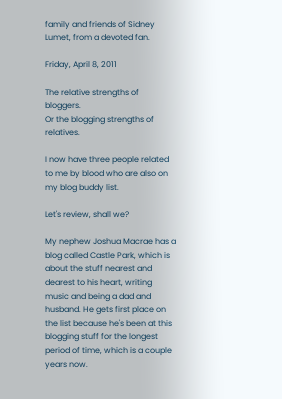family and friends of Sidney Lumet, from a devoted fan.

Friday, April 8, 2011

The relative strengths of bloggers.
Or the blogging strengths of relatives.

I now have three people related to me by blood who are also on my blog buddy list.

Let's review, shall we?

My nephew Joshua Macrae has a blog called Castle Park, which is about the stuff nearest and dearest to his heart, writing music and being a dad and husband. He gets first place on the list because he's been at this blogging stuff for the longest period of time, which is a couple years now.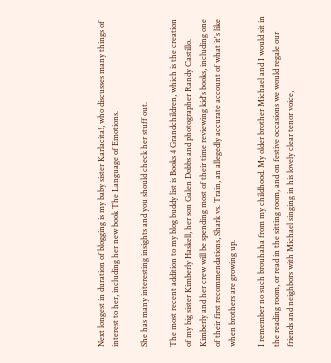Next longest in duration of blogging is my baby sister Karlacita!, who discusses many things of interest to her, including her new book The Language of Emotions.

She has many interesting insights and you should check her stuff out.

The most recent addition to my blog buddy list is Books 4 Grandchildren, which is the creation of my big sister Kimberly Haskell, her son Galen Dobbs and photographer Randy Castillo. Kimberly and her crew will be spending most of their time reviewing kid's books, including one of their first recommendations, Shark vs. Train, an allegedly accurate account of what it's like when brothers are growing up.

I remember no such brouhaha from my childhood. My older brother Michael and I would sit in the reading room, or read in the sitting room, and on festive occasions we would regale our friends and neighbors with Michael singing in his lovely clear tenor voice,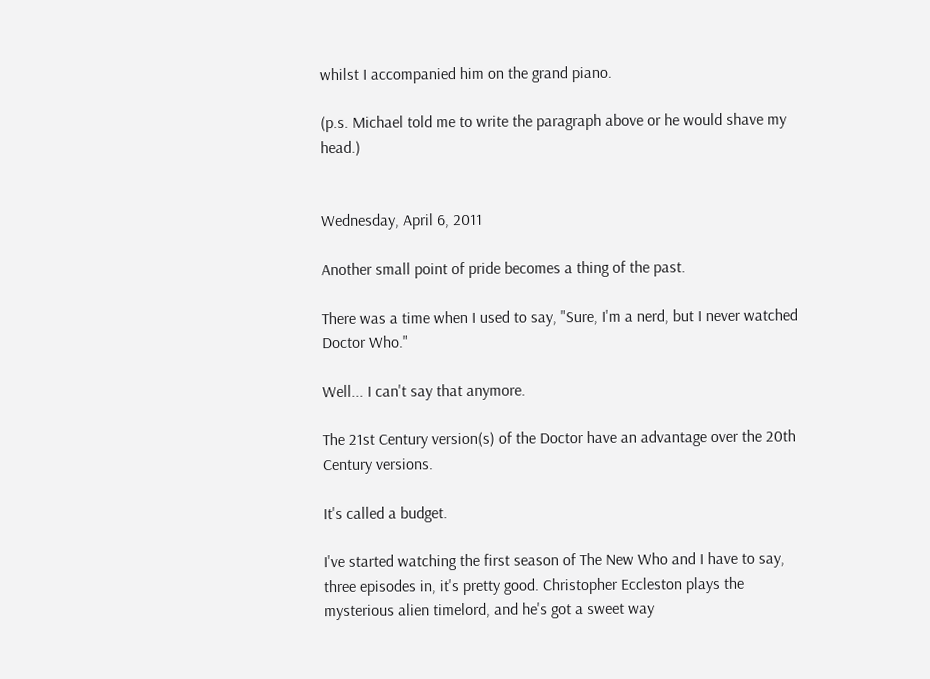whilst I accompanied him on the grand piano.

(p.s. Michael told me to write the paragraph above or he would shave my head.)


Wednesday, April 6, 2011

Another small point of pride becomes a thing of the past.

There was a time when I used to say, "Sure, I'm a nerd, but I never watched Doctor Who."

Well... I can't say that anymore.

The 21st Century version(s) of the Doctor have an advantage over the 20th Century versions.

It's called a budget.

I've started watching the first season of The New Who and I have to say, three episodes in, it's pretty good. Christopher Eccleston plays the mysterious alien timelord, and he's got a sweet way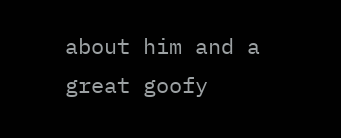about him and a great goofy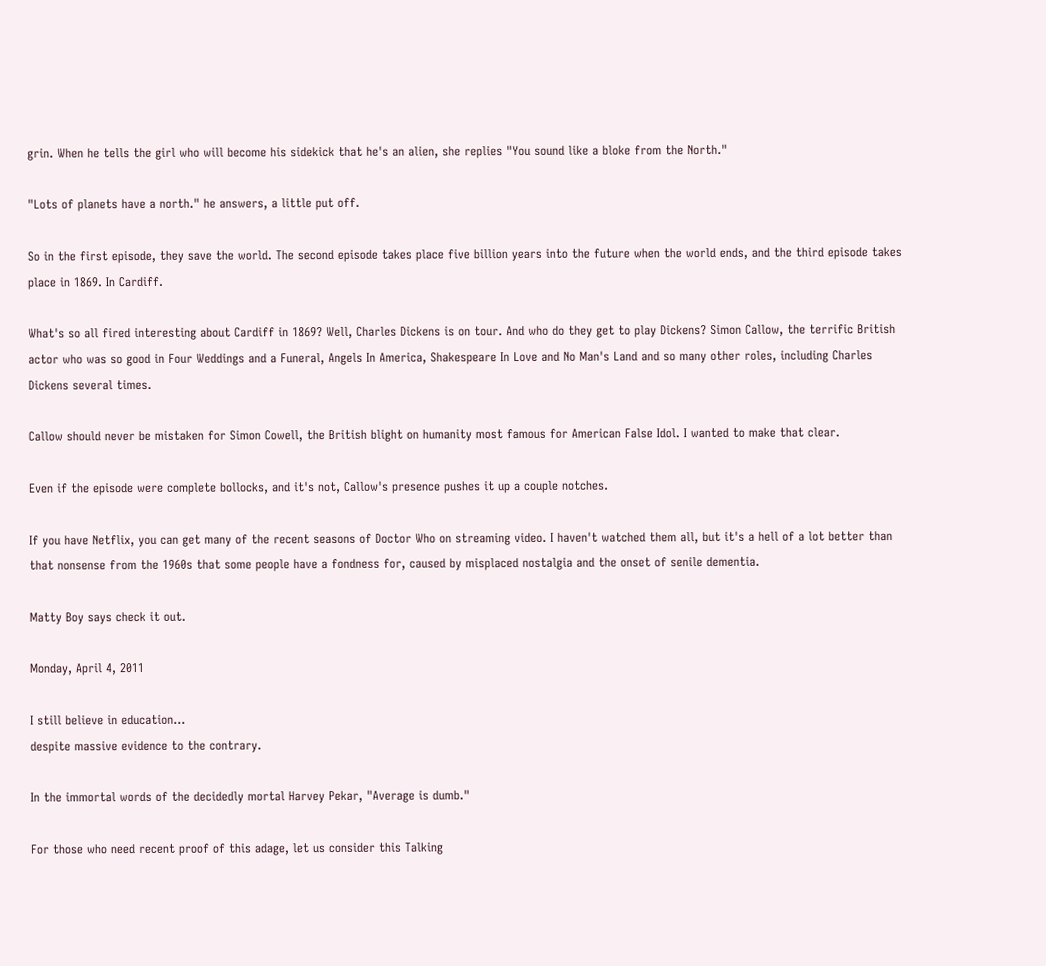grin. When he tells the girl who will become his sidekick that he's an alien, she replies "You sound like a bloke from the North."

"Lots of planets have a north." he answers, a little put off.

So in the first episode, they save the world. The second episode takes place five billion years into the future when the world ends, and the third episode takes place in 1869. In Cardiff.

What's so all fired interesting about Cardiff in 1869? Well, Charles Dickens is on tour. And who do they get to play Dickens? Simon Callow, the terrific British actor who was so good in Four Weddings and a Funeral, Angels In America, Shakespeare In Love and No Man's Land and so many other roles, including Charles Dickens several times.

Callow should never be mistaken for Simon Cowell, the British blight on humanity most famous for American False Idol. I wanted to make that clear.

Even if the episode were complete bollocks, and it's not, Callow's presence pushes it up a couple notches.

If you have Netflix, you can get many of the recent seasons of Doctor Who on streaming video. I haven't watched them all, but it's a hell of a lot better than that nonsense from the 1960s that some people have a fondness for, caused by misplaced nostalgia and the onset of senile dementia.

Matty Boy says check it out.

Monday, April 4, 2011

I still believe in education...
despite massive evidence to the contrary.

In the immortal words of the decidedly mortal Harvey Pekar, "Average is dumb."

For those who need recent proof of this adage, let us consider this Talking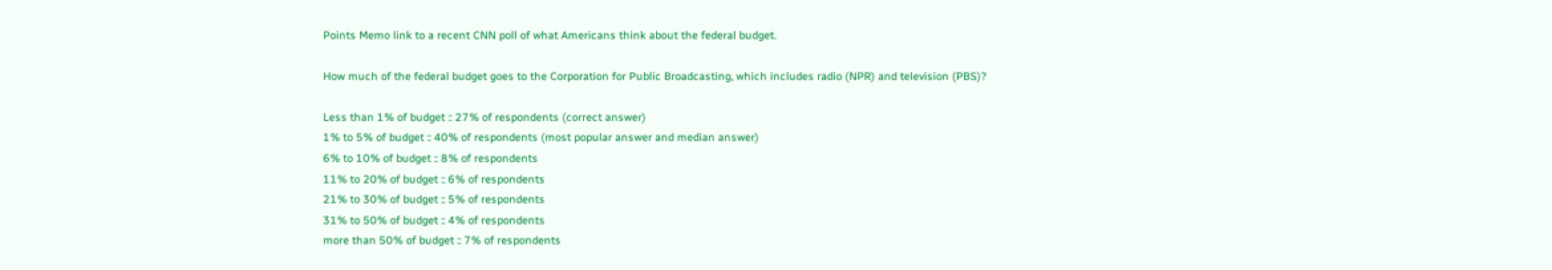Points Memo link to a recent CNN poll of what Americans think about the federal budget.

How much of the federal budget goes to the Corporation for Public Broadcasting, which includes radio (NPR) and television (PBS)?

Less than 1% of budget :: 27% of respondents (correct answer)
1% to 5% of budget :: 40% of respondents (most popular answer and median answer)
6% to 10% of budget :: 8% of respondents
11% to 20% of budget :: 6% of respondents
21% to 30% of budget :: 5% of respondents
31% to 50% of budget :: 4% of respondents
more than 50% of budget :: 7% of respondents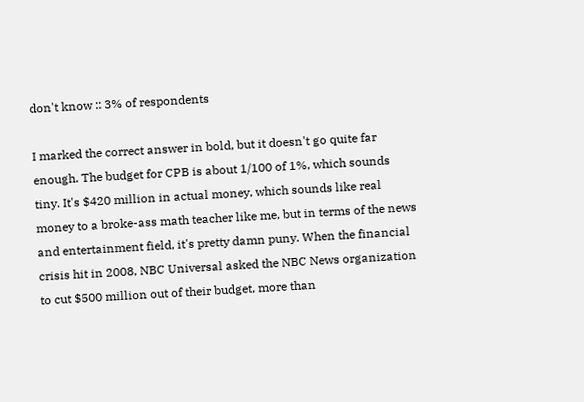don't know :: 3% of respondents

I marked the correct answer in bold, but it doesn't go quite far enough. The budget for CPB is about 1/100 of 1%, which sounds tiny. It's $420 million in actual money, which sounds like real money to a broke-ass math teacher like me, but in terms of the news and entertainment field, it's pretty damn puny. When the financial crisis hit in 2008, NBC Universal asked the NBC News organization to cut $500 million out of their budget, more than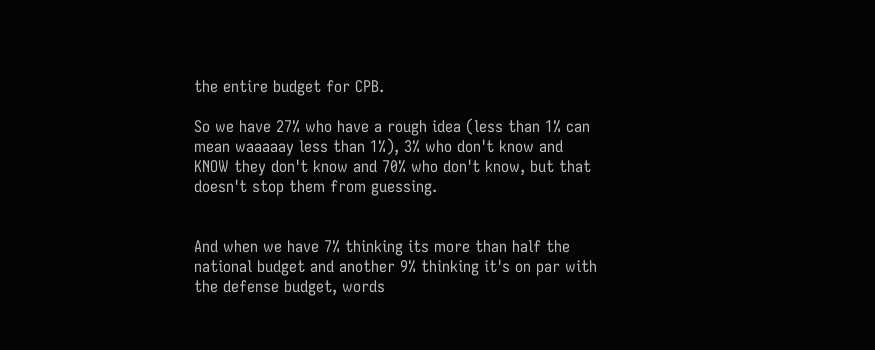the entire budget for CPB.

So we have 27% who have a rough idea (less than 1% can mean waaaaay less than 1%), 3% who don't know and KNOW they don't know and 70% who don't know, but that doesn't stop them from guessing.


And when we have 7% thinking its more than half the national budget and another 9% thinking it's on par with the defense budget, words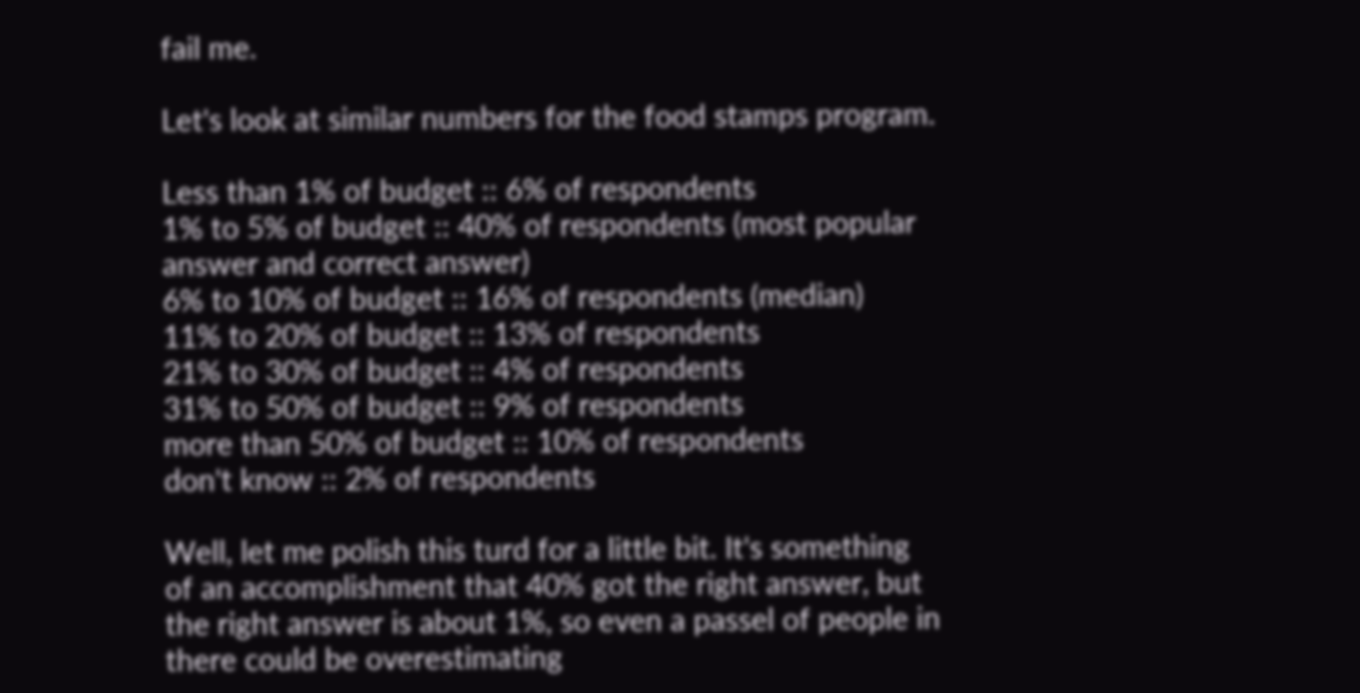fail me.

Let's look at similar numbers for the food stamps program.

Less than 1% of budget :: 6% of respondents
1% to 5% of budget :: 40% of respondents (most popular answer and correct answer)
6% to 10% of budget :: 16% of respondents (median)
11% to 20% of budget :: 13% of respondents
21% to 30% of budget :: 4% of respondents
31% to 50% of budget :: 9% of respondents
more than 50% of budget :: 10% of respondents
don't know :: 2% of respondents

Well, let me polish this turd for a little bit. It's something of an accomplishment that 40% got the right answer, but the right answer is about 1%, so even a passel of people in there could be overestimating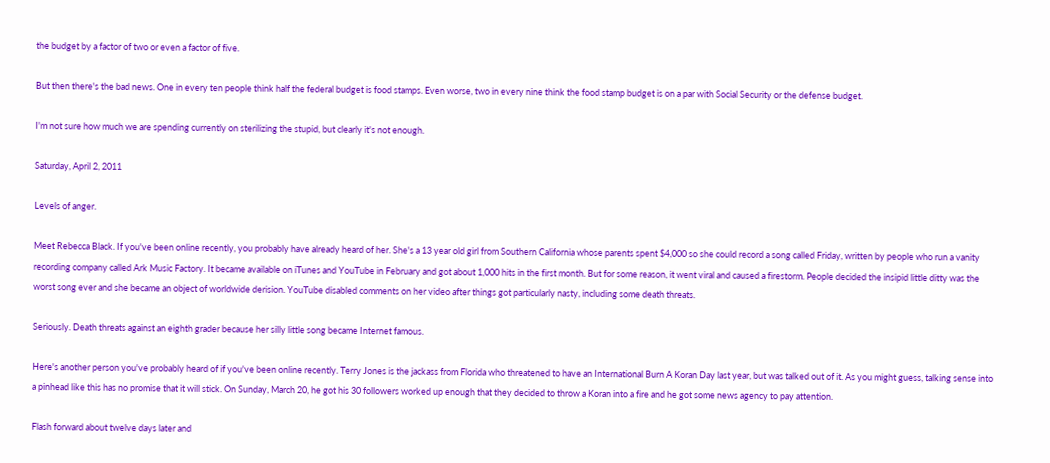the budget by a factor of two or even a factor of five.

But then there's the bad news. One in every ten people think half the federal budget is food stamps. Even worse, two in every nine think the food stamp budget is on a par with Social Security or the defense budget.

I'm not sure how much we are spending currently on sterilizing the stupid, but clearly it's not enough.

Saturday, April 2, 2011

Levels of anger.

Meet Rebecca Black. If you've been online recently, you probably have already heard of her. She's a 13 year old girl from Southern California whose parents spent $4,000 so she could record a song called Friday, written by people who run a vanity recording company called Ark Music Factory. It became available on iTunes and YouTube in February and got about 1,000 hits in the first month. But for some reason, it went viral and caused a firestorm. People decided the insipid little ditty was the worst song ever and she became an object of worldwide derision. YouTube disabled comments on her video after things got particularly nasty, including some death threats.

Seriously. Death threats against an eighth grader because her silly little song became Internet famous.

Here's another person you've probably heard of if you've been online recently. Terry Jones is the jackass from Florida who threatened to have an International Burn A Koran Day last year, but was talked out of it. As you might guess, talking sense into a pinhead like this has no promise that it will stick. On Sunday, March 20, he got his 30 followers worked up enough that they decided to throw a Koran into a fire and he got some news agency to pay attention.

Flash forward about twelve days later and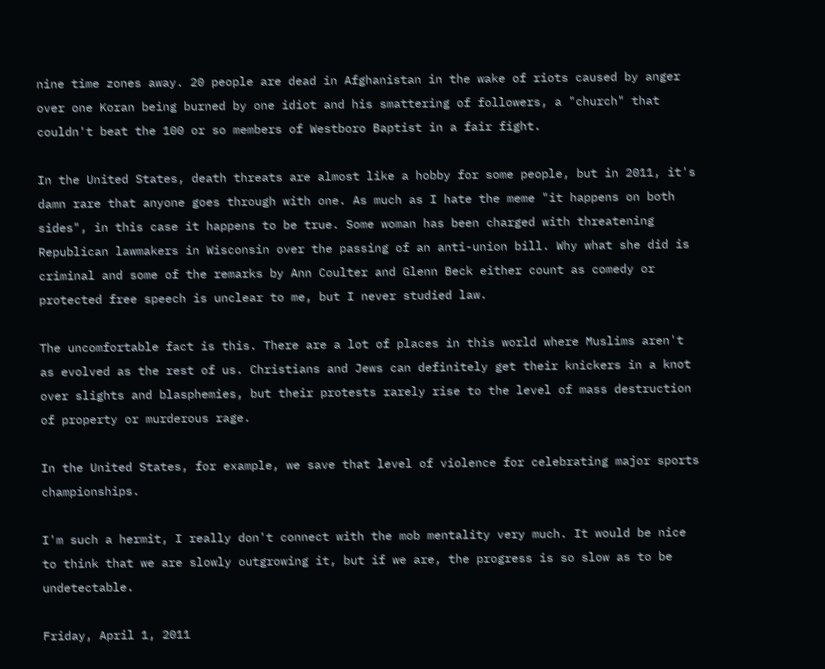nine time zones away. 20 people are dead in Afghanistan in the wake of riots caused by anger over one Koran being burned by one idiot and his smattering of followers, a "church" that couldn't beat the 100 or so members of Westboro Baptist in a fair fight.

In the United States, death threats are almost like a hobby for some people, but in 2011, it's damn rare that anyone goes through with one. As much as I hate the meme "it happens on both sides", in this case it happens to be true. Some woman has been charged with threatening Republican lawmakers in Wisconsin over the passing of an anti-union bill. Why what she did is criminal and some of the remarks by Ann Coulter and Glenn Beck either count as comedy or protected free speech is unclear to me, but I never studied law.

The uncomfortable fact is this. There are a lot of places in this world where Muslims aren't as evolved as the rest of us. Christians and Jews can definitely get their knickers in a knot over slights and blasphemies, but their protests rarely rise to the level of mass destruction of property or murderous rage.

In the United States, for example, we save that level of violence for celebrating major sports championships.

I'm such a hermit, I really don't connect with the mob mentality very much. It would be nice to think that we are slowly outgrowing it, but if we are, the progress is so slow as to be undetectable.

Friday, April 1, 2011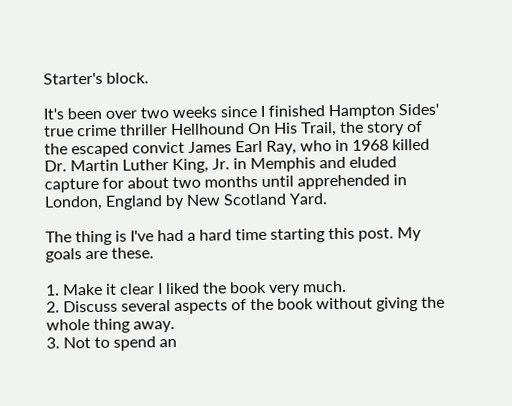Starter's block.

It's been over two weeks since I finished Hampton Sides' true crime thriller Hellhound On His Trail, the story of the escaped convict James Earl Ray, who in 1968 killed Dr. Martin Luther King, Jr. in Memphis and eluded capture for about two months until apprehended in London, England by New Scotland Yard.

The thing is I've had a hard time starting this post. My goals are these.

1. Make it clear I liked the book very much.
2. Discuss several aspects of the book without giving the whole thing away.
3. Not to spend an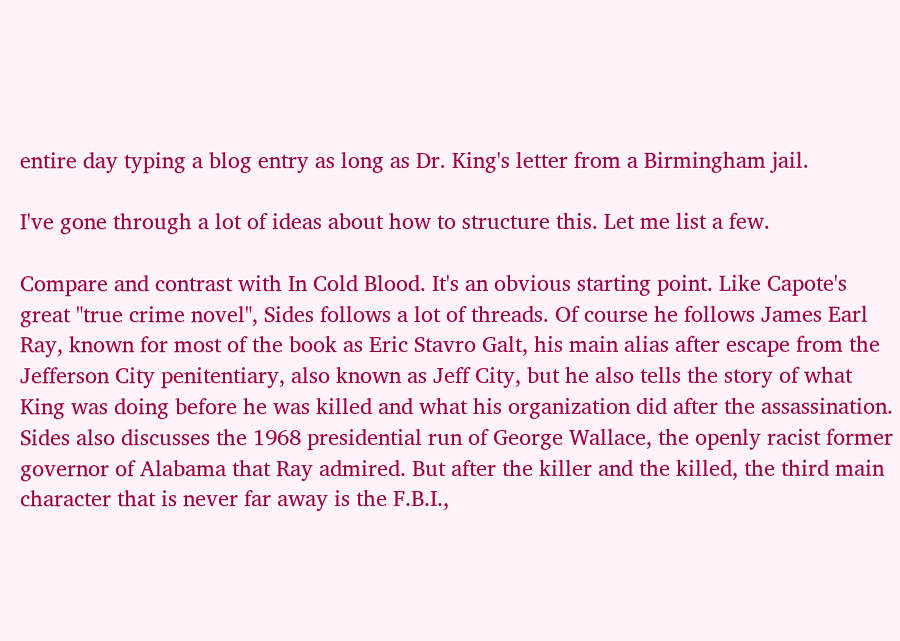entire day typing a blog entry as long as Dr. King's letter from a Birmingham jail.

I've gone through a lot of ideas about how to structure this. Let me list a few.

Compare and contrast with In Cold Blood. It's an obvious starting point. Like Capote's great "true crime novel", Sides follows a lot of threads. Of course he follows James Earl Ray, known for most of the book as Eric Stavro Galt, his main alias after escape from the Jefferson City penitentiary, also known as Jeff City, but he also tells the story of what King was doing before he was killed and what his organization did after the assassination. Sides also discusses the 1968 presidential run of George Wallace, the openly racist former governor of Alabama that Ray admired. But after the killer and the killed, the third main character that is never far away is the F.B.I.,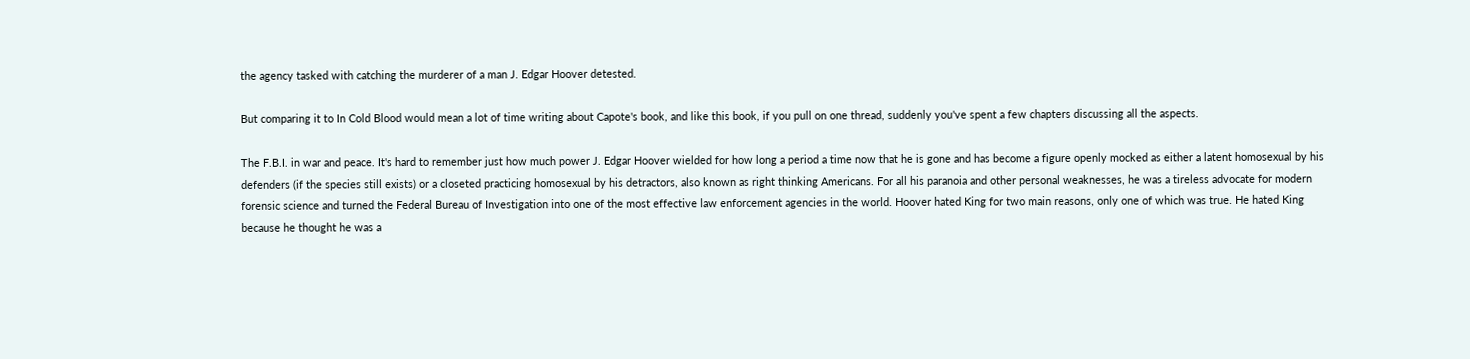the agency tasked with catching the murderer of a man J. Edgar Hoover detested.

But comparing it to In Cold Blood would mean a lot of time writing about Capote's book, and like this book, if you pull on one thread, suddenly you've spent a few chapters discussing all the aspects.

The F.B.I. in war and peace. It's hard to remember just how much power J. Edgar Hoover wielded for how long a period a time now that he is gone and has become a figure openly mocked as either a latent homosexual by his defenders (if the species still exists) or a closeted practicing homosexual by his detractors, also known as right thinking Americans. For all his paranoia and other personal weaknesses, he was a tireless advocate for modern forensic science and turned the Federal Bureau of Investigation into one of the most effective law enforcement agencies in the world. Hoover hated King for two main reasons, only one of which was true. He hated King because he thought he was a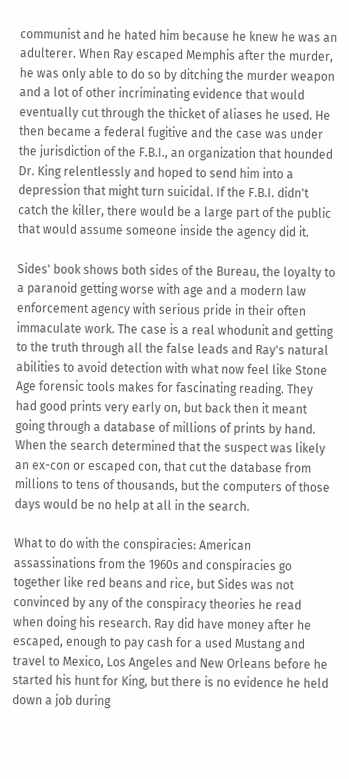communist and he hated him because he knew he was an adulterer. When Ray escaped Memphis after the murder, he was only able to do so by ditching the murder weapon and a lot of other incriminating evidence that would eventually cut through the thicket of aliases he used. He then became a federal fugitive and the case was under the jurisdiction of the F.B.I., an organization that hounded Dr. King relentlessly and hoped to send him into a depression that might turn suicidal. If the F.B.I. didn't catch the killer, there would be a large part of the public that would assume someone inside the agency did it.

Sides' book shows both sides of the Bureau, the loyalty to a paranoid getting worse with age and a modern law enforcement agency with serious pride in their often immaculate work. The case is a real whodunit and getting to the truth through all the false leads and Ray's natural abilities to avoid detection with what now feel like Stone Age forensic tools makes for fascinating reading. They had good prints very early on, but back then it meant going through a database of millions of prints by hand. When the search determined that the suspect was likely an ex-con or escaped con, that cut the database from millions to tens of thousands, but the computers of those days would be no help at all in the search.

What to do with the conspiracies: American assassinations from the 1960s and conspiracies go together like red beans and rice, but Sides was not convinced by any of the conspiracy theories he read when doing his research. Ray did have money after he escaped, enough to pay cash for a used Mustang and travel to Mexico, Los Angeles and New Orleans before he started his hunt for King, but there is no evidence he held down a job during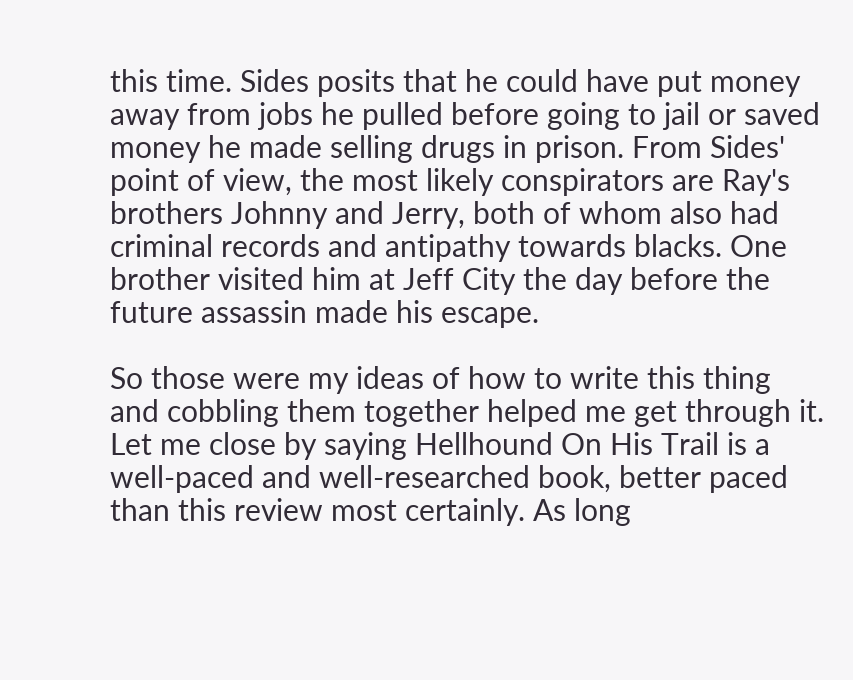this time. Sides posits that he could have put money away from jobs he pulled before going to jail or saved money he made selling drugs in prison. From Sides' point of view, the most likely conspirators are Ray's brothers Johnny and Jerry, both of whom also had criminal records and antipathy towards blacks. One brother visited him at Jeff City the day before the future assassin made his escape.

So those were my ideas of how to write this thing and cobbling them together helped me get through it. Let me close by saying Hellhound On His Trail is a well-paced and well-researched book, better paced than this review most certainly. As long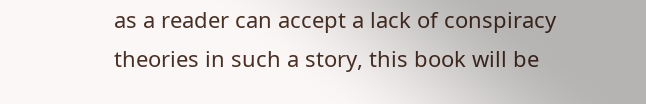as a reader can accept a lack of conspiracy theories in such a story, this book will be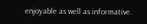enjoyable as well as informative.